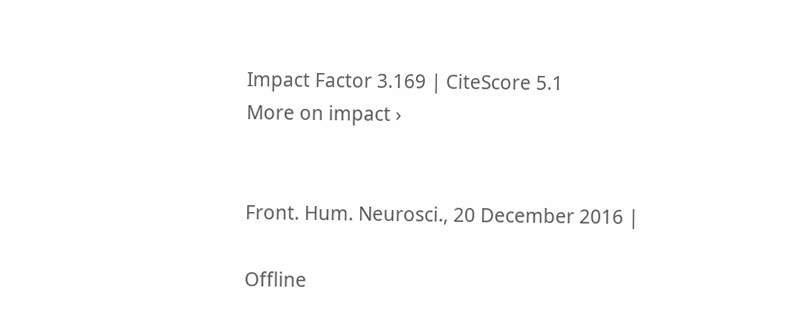Impact Factor 3.169 | CiteScore 5.1
More on impact ›


Front. Hum. Neurosci., 20 December 2016 |

Offline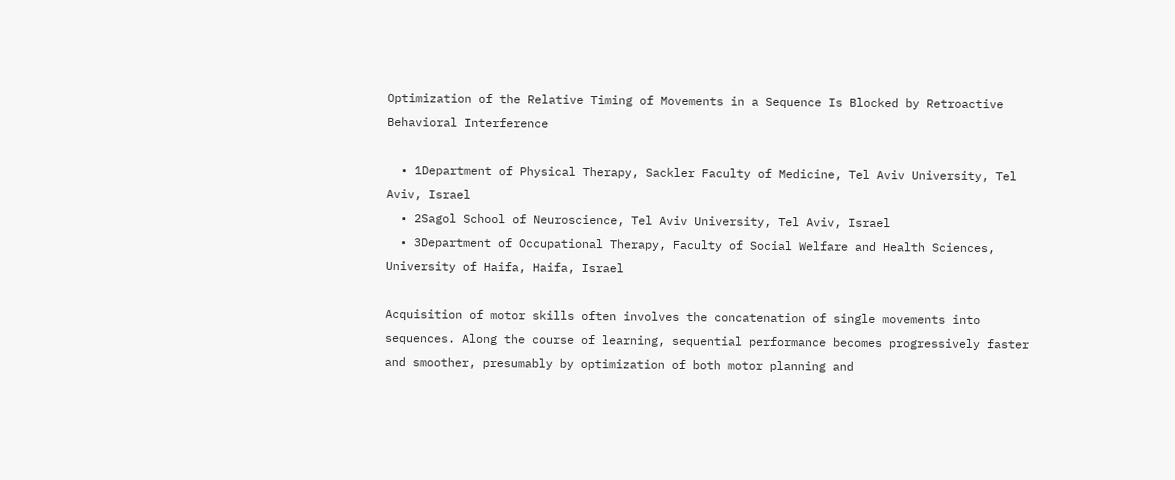Optimization of the Relative Timing of Movements in a Sequence Is Blocked by Retroactive Behavioral Interference

  • 1Department of Physical Therapy, Sackler Faculty of Medicine, Tel Aviv University, Tel Aviv, Israel
  • 2Sagol School of Neuroscience, Tel Aviv University, Tel Aviv, Israel
  • 3Department of Occupational Therapy, Faculty of Social Welfare and Health Sciences, University of Haifa, Haifa, Israel

Acquisition of motor skills often involves the concatenation of single movements into sequences. Along the course of learning, sequential performance becomes progressively faster and smoother, presumably by optimization of both motor planning and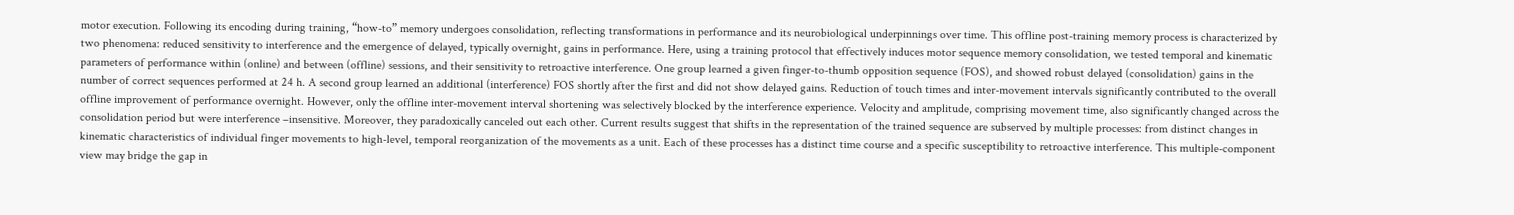motor execution. Following its encoding during training, “how-to” memory undergoes consolidation, reflecting transformations in performance and its neurobiological underpinnings over time. This offline post-training memory process is characterized by two phenomena: reduced sensitivity to interference and the emergence of delayed, typically overnight, gains in performance. Here, using a training protocol that effectively induces motor sequence memory consolidation, we tested temporal and kinematic parameters of performance within (online) and between (offline) sessions, and their sensitivity to retroactive interference. One group learned a given finger-to-thumb opposition sequence (FOS), and showed robust delayed (consolidation) gains in the number of correct sequences performed at 24 h. A second group learned an additional (interference) FOS shortly after the first and did not show delayed gains. Reduction of touch times and inter-movement intervals significantly contributed to the overall offline improvement of performance overnight. However, only the offline inter-movement interval shortening was selectively blocked by the interference experience. Velocity and amplitude, comprising movement time, also significantly changed across the consolidation period but were interference –insensitive. Moreover, they paradoxically canceled out each other. Current results suggest that shifts in the representation of the trained sequence are subserved by multiple processes: from distinct changes in kinematic characteristics of individual finger movements to high-level, temporal reorganization of the movements as a unit. Each of these processes has a distinct time course and a specific susceptibility to retroactive interference. This multiple-component view may bridge the gap in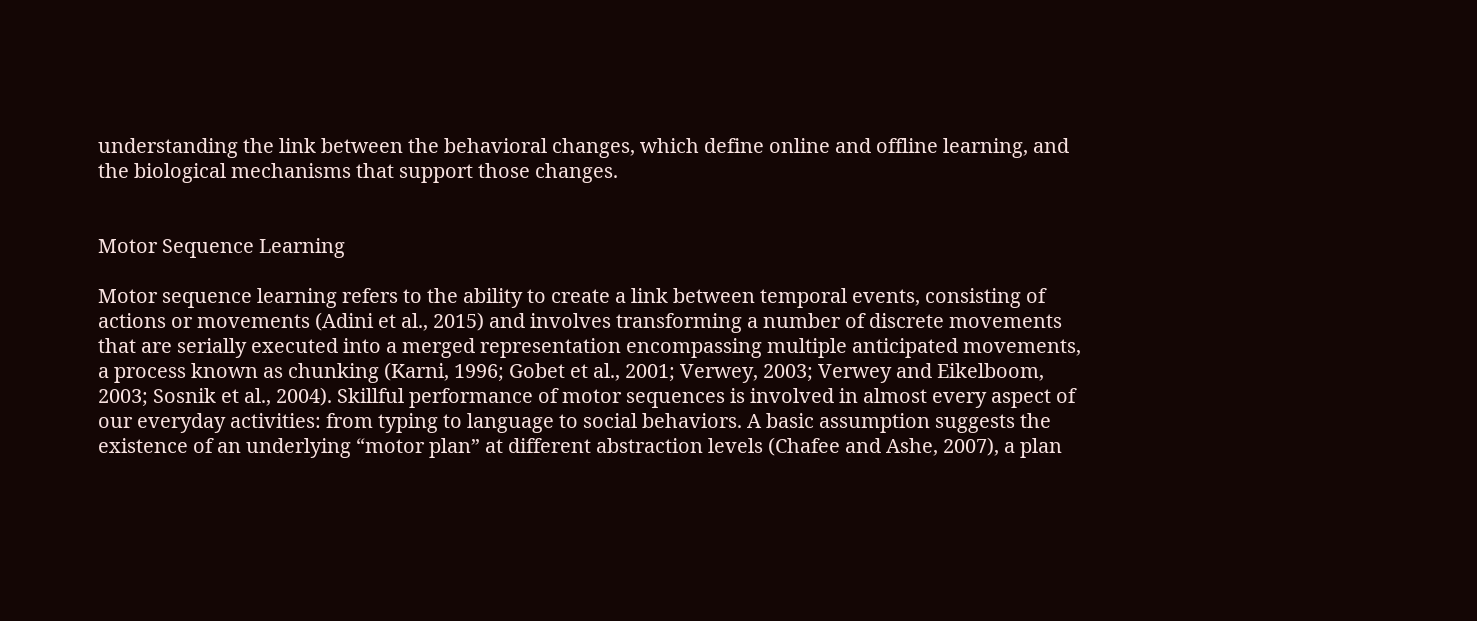understanding the link between the behavioral changes, which define online and offline learning, and the biological mechanisms that support those changes.


Motor Sequence Learning

Motor sequence learning refers to the ability to create a link between temporal events, consisting of actions or movements (Adini et al., 2015) and involves transforming a number of discrete movements that are serially executed into a merged representation encompassing multiple anticipated movements, a process known as chunking (Karni, 1996; Gobet et al., 2001; Verwey, 2003; Verwey and Eikelboom, 2003; Sosnik et al., 2004). Skillful performance of motor sequences is involved in almost every aspect of our everyday activities: from typing to language to social behaviors. A basic assumption suggests the existence of an underlying “motor plan” at different abstraction levels (Chafee and Ashe, 2007), a plan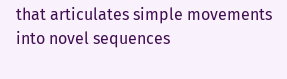that articulates simple movements into novel sequences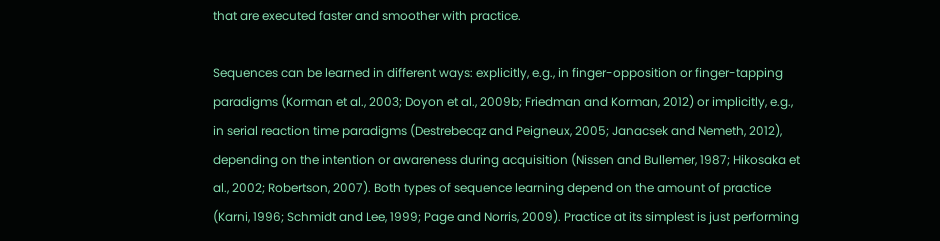that are executed faster and smoother with practice.

Sequences can be learned in different ways: explicitly, e.g., in finger-opposition or finger-tapping paradigms (Korman et al., 2003; Doyon et al., 2009b; Friedman and Korman, 2012) or implicitly, e.g., in serial reaction time paradigms (Destrebecqz and Peigneux, 2005; Janacsek and Nemeth, 2012), depending on the intention or awareness during acquisition (Nissen and Bullemer, 1987; Hikosaka et al., 2002; Robertson, 2007). Both types of sequence learning depend on the amount of practice (Karni, 1996; Schmidt and Lee, 1999; Page and Norris, 2009). Practice at its simplest is just performing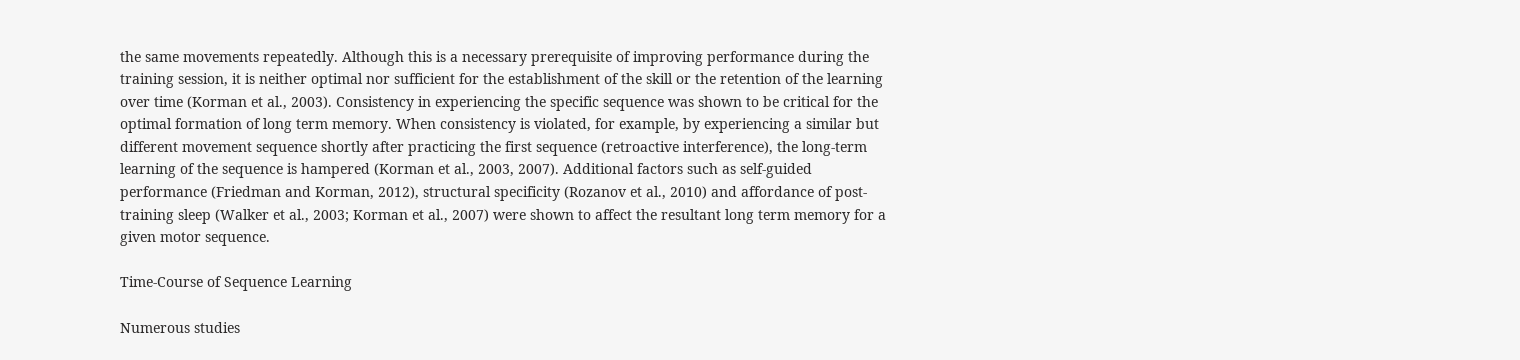the same movements repeatedly. Although this is a necessary prerequisite of improving performance during the training session, it is neither optimal nor sufficient for the establishment of the skill or the retention of the learning over time (Korman et al., 2003). Consistency in experiencing the specific sequence was shown to be critical for the optimal formation of long term memory. When consistency is violated, for example, by experiencing a similar but different movement sequence shortly after practicing the first sequence (retroactive interference), the long-term learning of the sequence is hampered (Korman et al., 2003, 2007). Additional factors such as self-guided performance (Friedman and Korman, 2012), structural specificity (Rozanov et al., 2010) and affordance of post-training sleep (Walker et al., 2003; Korman et al., 2007) were shown to affect the resultant long term memory for a given motor sequence.

Time-Course of Sequence Learning

Numerous studies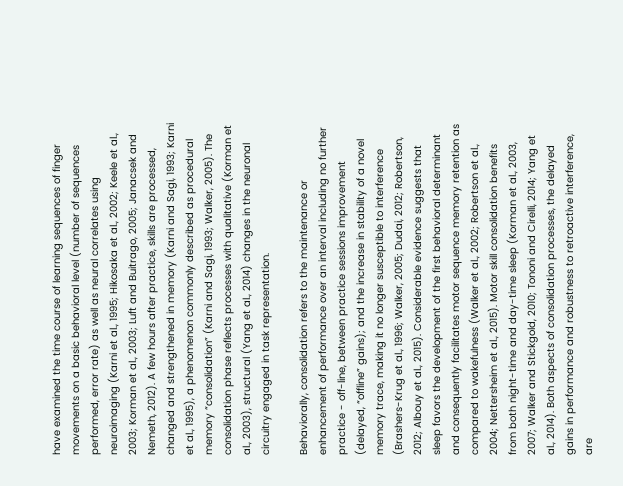have examined the time course of learning sequences of finger movements on a basic behavioral level (number of sequences performed, error rate) as well as neural correlates using neuroimaging (Karni et al., 1995; Hikosaka et al., 2002; Keele et al., 2003; Korman et al., 2003; Luft and Buitrago, 2005; Janacsek and Nemeth, 2012). A few hours after practice, skills are processed, changed and strengthened in memory (Karni and Sagi, 1993; Karni et al., 1995), a phenomenon commonly described as procedural memory “consolidation” (Karni and Sagi, 1993; Walker, 2005). The consolidation phase reflects processes with qualitative (Korman et al., 2003), structural (Yang et al., 2014) changes in the neuronal circuitry engaged in task representation.

Behaviorally, consolidation refers to the maintenance or enhancement of performance over an interval including no further practice - off-line, between practice sessions improvement (delayed, “offline” gains); and the increase in stability of a novel memory trace, making it no longer susceptible to interference (Brashers-Krug et al., 1996; Walker, 2005; Dudai, 2012; Robertson, 2012; Albouy et al., 2015). Considerable evidence suggests that sleep favors the development of the first behavioral determinant and consequently facilitates motor sequence memory retention as compared to wakefulness (Walker et al., 2002; Robertson et al., 2004; Nettersheim et al., 2015). Motor skill consolidation benefits from both night-time and day-time sleep (Korman et al., 2003, 2007; Walker and Stickgold, 2010; Tononi and Cirelli, 2014; Yang et al., 2014). Both aspects of consolidation processes, the delayed gains in performance and robustness to retroactive interference, are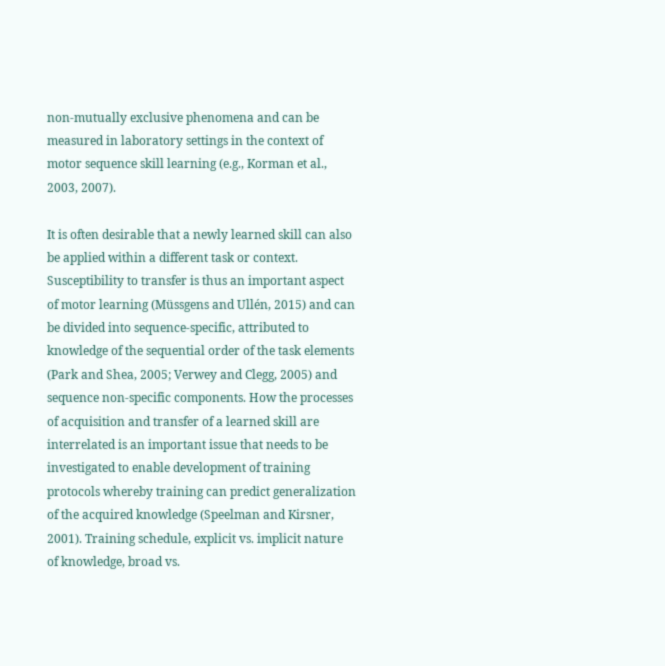non-mutually exclusive phenomena and can be measured in laboratory settings in the context of motor sequence skill learning (e.g., Korman et al., 2003, 2007).

It is often desirable that a newly learned skill can also be applied within a different task or context. Susceptibility to transfer is thus an important aspect of motor learning (Müssgens and Ullén, 2015) and can be divided into sequence-specific, attributed to knowledge of the sequential order of the task elements (Park and Shea, 2005; Verwey and Clegg, 2005) and sequence non-specific components. How the processes of acquisition and transfer of a learned skill are interrelated is an important issue that needs to be investigated to enable development of training protocols whereby training can predict generalization of the acquired knowledge (Speelman and Kirsner, 2001). Training schedule, explicit vs. implicit nature of knowledge, broad vs.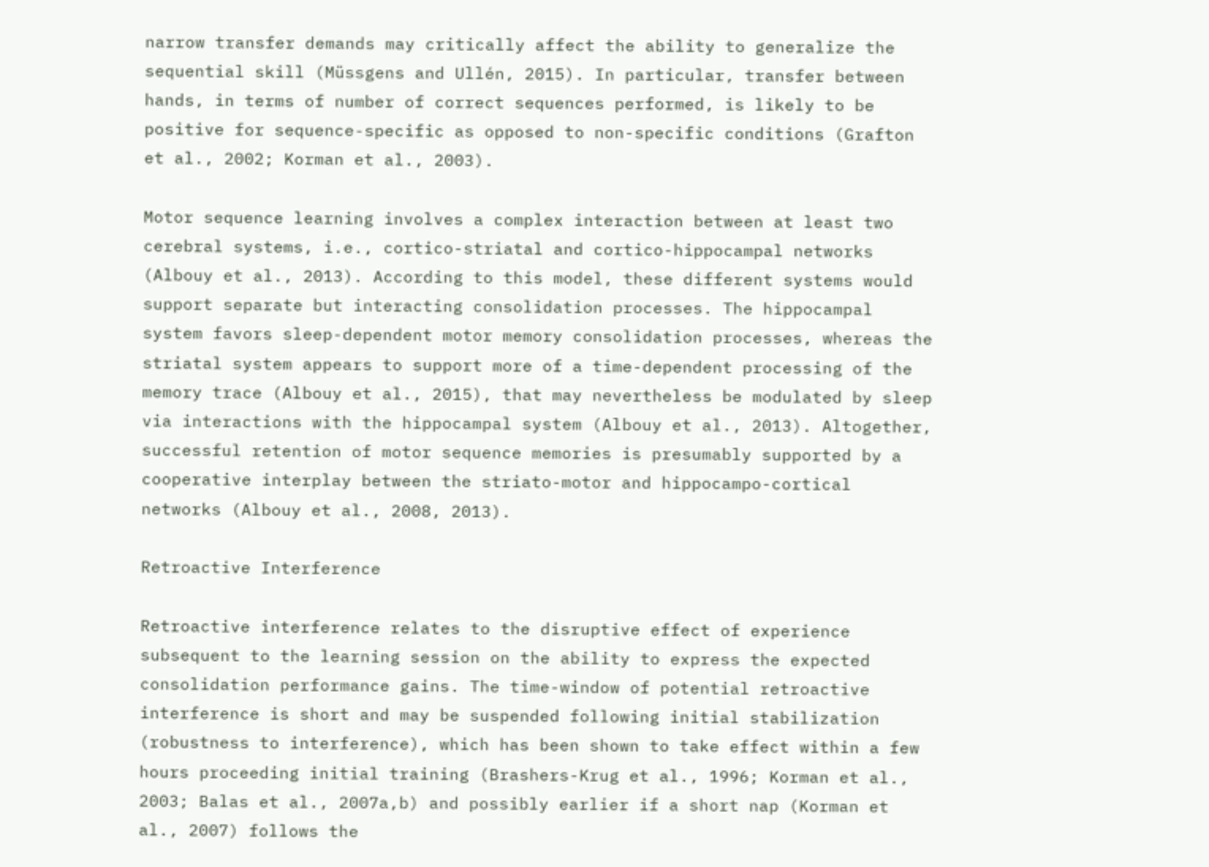narrow transfer demands may critically affect the ability to generalize the sequential skill (Müssgens and Ullén, 2015). In particular, transfer between hands, in terms of number of correct sequences performed, is likely to be positive for sequence-specific as opposed to non-specific conditions (Grafton et al., 2002; Korman et al., 2003).

Motor sequence learning involves a complex interaction between at least two cerebral systems, i.e., cortico-striatal and cortico-hippocampal networks (Albouy et al., 2013). According to this model, these different systems would support separate but interacting consolidation processes. The hippocampal system favors sleep-dependent motor memory consolidation processes, whereas the striatal system appears to support more of a time-dependent processing of the memory trace (Albouy et al., 2015), that may nevertheless be modulated by sleep via interactions with the hippocampal system (Albouy et al., 2013). Altogether, successful retention of motor sequence memories is presumably supported by a cooperative interplay between the striato-motor and hippocampo-cortical networks (Albouy et al., 2008, 2013).

Retroactive Interference

Retroactive interference relates to the disruptive effect of experience subsequent to the learning session on the ability to express the expected consolidation performance gains. The time-window of potential retroactive interference is short and may be suspended following initial stabilization (robustness to interference), which has been shown to take effect within a few hours proceeding initial training (Brashers-Krug et al., 1996; Korman et al., 2003; Balas et al., 2007a,b) and possibly earlier if a short nap (Korman et al., 2007) follows the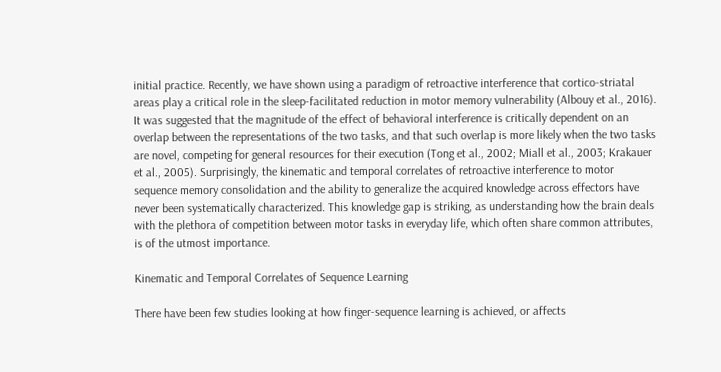initial practice. Recently, we have shown using a paradigm of retroactive interference that cortico-striatal areas play a critical role in the sleep-facilitated reduction in motor memory vulnerability (Albouy et al., 2016). It was suggested that the magnitude of the effect of behavioral interference is critically dependent on an overlap between the representations of the two tasks, and that such overlap is more likely when the two tasks are novel, competing for general resources for their execution (Tong et al., 2002; Miall et al., 2003; Krakauer et al., 2005). Surprisingly, the kinematic and temporal correlates of retroactive interference to motor sequence memory consolidation and the ability to generalize the acquired knowledge across effectors have never been systematically characterized. This knowledge gap is striking, as understanding how the brain deals with the plethora of competition between motor tasks in everyday life, which often share common attributes, is of the utmost importance.

Kinematic and Temporal Correlates of Sequence Learning

There have been few studies looking at how finger-sequence learning is achieved, or affects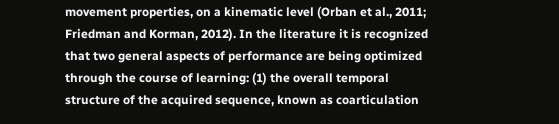movement properties, on a kinematic level (Orban et al., 2011; Friedman and Korman, 2012). In the literature it is recognized that two general aspects of performance are being optimized through the course of learning: (1) the overall temporal structure of the acquired sequence, known as coarticulation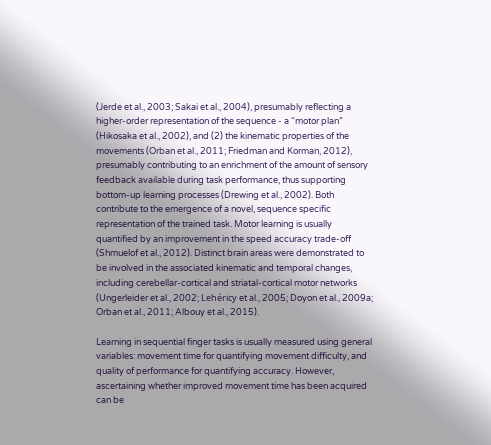(Jerde et al., 2003; Sakai et al., 2004), presumably reflecting a higher-order representation of the sequence - a “motor plan” (Hikosaka et al., 2002), and (2) the kinematic properties of the movements (Orban et al., 2011; Friedman and Korman, 2012), presumably contributing to an enrichment of the amount of sensory feedback available during task performance, thus supporting bottom-up learning processes (Drewing et al., 2002). Both contribute to the emergence of a novel, sequence specific representation of the trained task. Motor learning is usually quantified by an improvement in the speed accuracy trade-off (Shmuelof et al., 2012). Distinct brain areas were demonstrated to be involved in the associated kinematic and temporal changes, including cerebellar-cortical and striatal-cortical motor networks (Ungerleider et al., 2002; Lehéricy et al., 2005; Doyon et al., 2009a; Orban et al., 2011; Albouy et al., 2015).

Learning in sequential finger tasks is usually measured using general variables: movement time for quantifying movement difficulty, and quality of performance for quantifying accuracy. However, ascertaining whether improved movement time has been acquired can be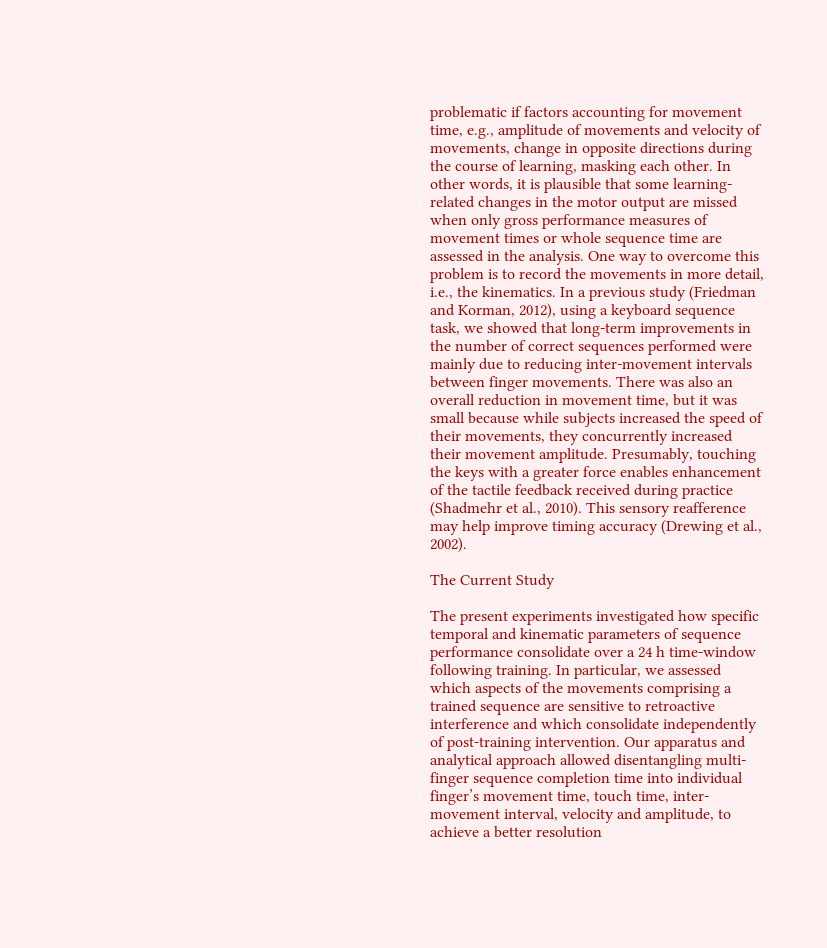problematic if factors accounting for movement time, e.g., amplitude of movements and velocity of movements, change in opposite directions during the course of learning, masking each other. In other words, it is plausible that some learning-related changes in the motor output are missed when only gross performance measures of movement times or whole sequence time are assessed in the analysis. One way to overcome this problem is to record the movements in more detail, i.e., the kinematics. In a previous study (Friedman and Korman, 2012), using a keyboard sequence task, we showed that long-term improvements in the number of correct sequences performed were mainly due to reducing inter-movement intervals between finger movements. There was also an overall reduction in movement time, but it was small because while subjects increased the speed of their movements, they concurrently increased their movement amplitude. Presumably, touching the keys with a greater force enables enhancement of the tactile feedback received during practice (Shadmehr et al., 2010). This sensory reafference may help improve timing accuracy (Drewing et al., 2002).

The Current Study

The present experiments investigated how specific temporal and kinematic parameters of sequence performance consolidate over a 24 h time-window following training. In particular, we assessed which aspects of the movements comprising a trained sequence are sensitive to retroactive interference and which consolidate independently of post-training intervention. Our apparatus and analytical approach allowed disentangling multi-finger sequence completion time into individual finger’s movement time, touch time, inter-movement interval, velocity and amplitude, to achieve a better resolution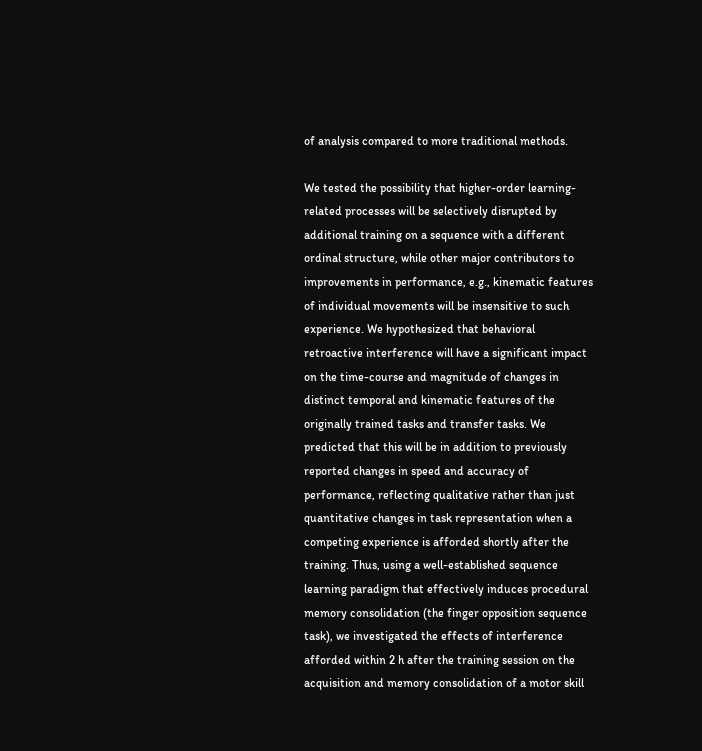of analysis compared to more traditional methods.

We tested the possibility that higher-order learning-related processes will be selectively disrupted by additional training on a sequence with a different ordinal structure, while other major contributors to improvements in performance, e.g., kinematic features of individual movements will be insensitive to such experience. We hypothesized that behavioral retroactive interference will have a significant impact on the time-course and magnitude of changes in distinct temporal and kinematic features of the originally trained tasks and transfer tasks. We predicted that this will be in addition to previously reported changes in speed and accuracy of performance, reflecting qualitative rather than just quantitative changes in task representation when a competing experience is afforded shortly after the training. Thus, using a well-established sequence learning paradigm that effectively induces procedural memory consolidation (the finger opposition sequence task), we investigated the effects of interference afforded within 2 h after the training session on the acquisition and memory consolidation of a motor skill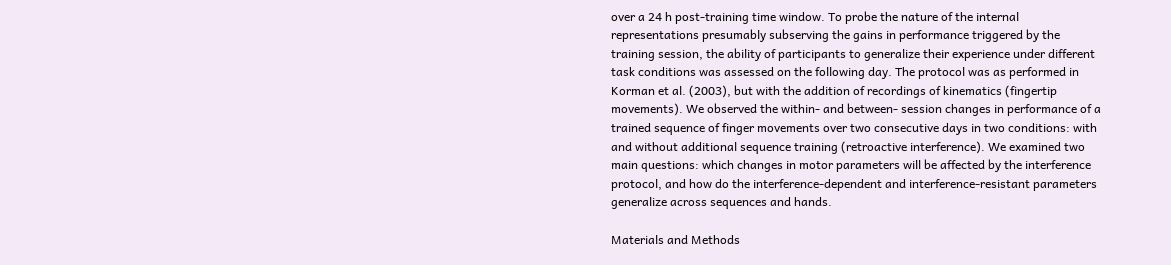over a 24 h post-training time window. To probe the nature of the internal representations presumably subserving the gains in performance triggered by the training session, the ability of participants to generalize their experience under different task conditions was assessed on the following day. The protocol was as performed in Korman et al. (2003), but with the addition of recordings of kinematics (fingertip movements). We observed the within- and between- session changes in performance of a trained sequence of finger movements over two consecutive days in two conditions: with and without additional sequence training (retroactive interference). We examined two main questions: which changes in motor parameters will be affected by the interference protocol, and how do the interference-dependent and interference-resistant parameters generalize across sequences and hands.

Materials and Methods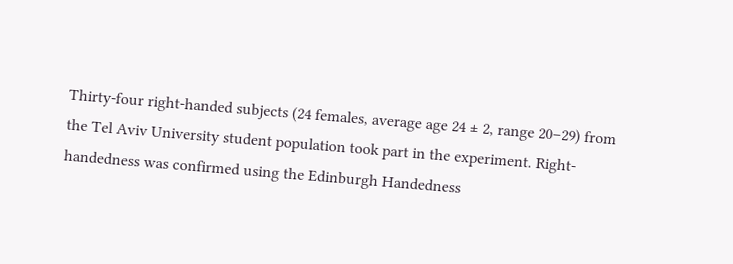Thirty-four right-handed subjects (24 females, average age 24 ± 2, range 20–29) from the Tel Aviv University student population took part in the experiment. Right-handedness was confirmed using the Edinburgh Handedness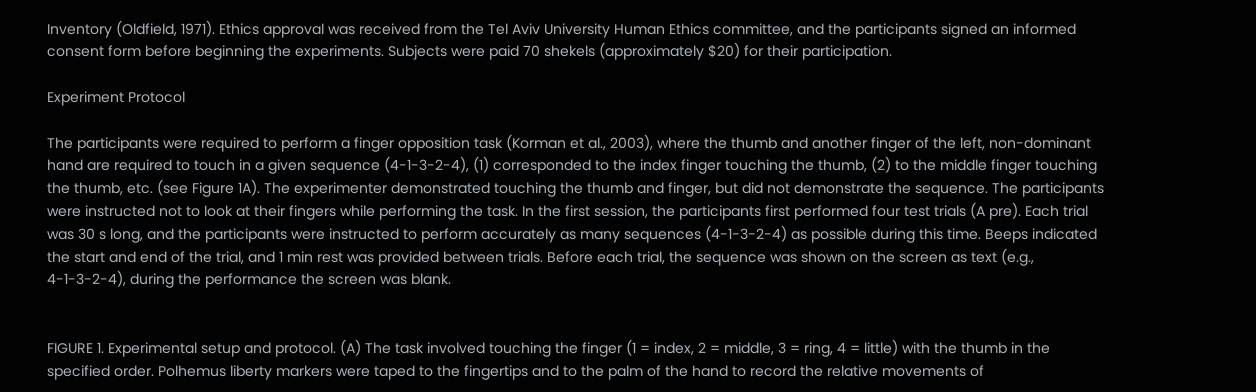Inventory (Oldfield, 1971). Ethics approval was received from the Tel Aviv University Human Ethics committee, and the participants signed an informed consent form before beginning the experiments. Subjects were paid 70 shekels (approximately $20) for their participation.

Experiment Protocol

The participants were required to perform a finger opposition task (Korman et al., 2003), where the thumb and another finger of the left, non-dominant hand are required to touch in a given sequence (4-1-3-2-4), (1) corresponded to the index finger touching the thumb, (2) to the middle finger touching the thumb, etc. (see Figure 1A). The experimenter demonstrated touching the thumb and finger, but did not demonstrate the sequence. The participants were instructed not to look at their fingers while performing the task. In the first session, the participants first performed four test trials (A pre). Each trial was 30 s long, and the participants were instructed to perform accurately as many sequences (4-1-3-2-4) as possible during this time. Beeps indicated the start and end of the trial, and 1 min rest was provided between trials. Before each trial, the sequence was shown on the screen as text (e.g., 4-1-3-2-4), during the performance the screen was blank.


FIGURE 1. Experimental setup and protocol. (A) The task involved touching the finger (1 = index, 2 = middle, 3 = ring, 4 = little) with the thumb in the specified order. Polhemus liberty markers were taped to the fingertips and to the palm of the hand to record the relative movements of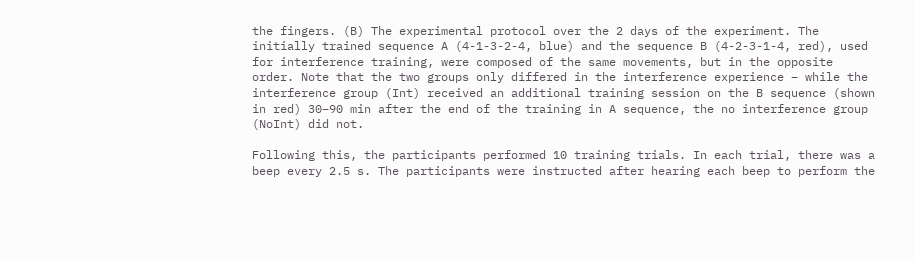the fingers. (B) The experimental protocol over the 2 days of the experiment. The initially trained sequence A (4-1-3-2-4, blue) and the sequence B (4-2-3-1-4, red), used for interference training, were composed of the same movements, but in the opposite order. Note that the two groups only differed in the interference experience – while the interference group (Int) received an additional training session on the B sequence (shown in red) 30–90 min after the end of the training in A sequence, the no interference group (NoInt) did not.

Following this, the participants performed 10 training trials. In each trial, there was a beep every 2.5 s. The participants were instructed after hearing each beep to perform the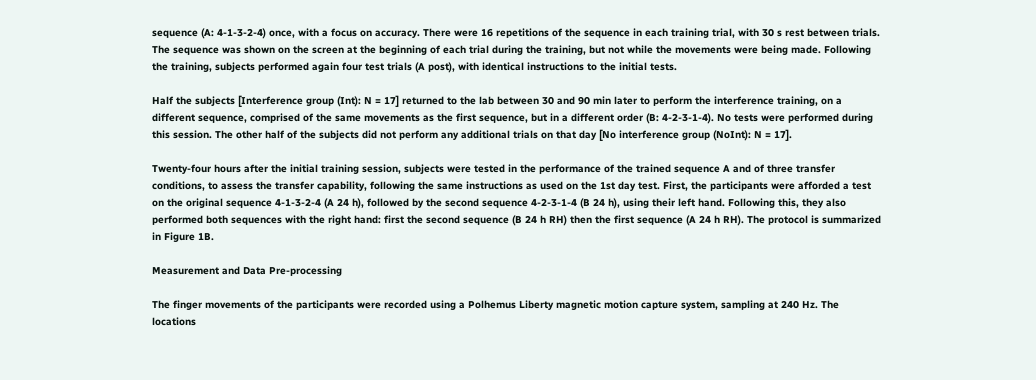sequence (A: 4-1-3-2-4) once, with a focus on accuracy. There were 16 repetitions of the sequence in each training trial, with 30 s rest between trials. The sequence was shown on the screen at the beginning of each trial during the training, but not while the movements were being made. Following the training, subjects performed again four test trials (A post), with identical instructions to the initial tests.

Half the subjects [Interference group (Int): N = 17] returned to the lab between 30 and 90 min later to perform the interference training, on a different sequence, comprised of the same movements as the first sequence, but in a different order (B: 4-2-3-1-4). No tests were performed during this session. The other half of the subjects did not perform any additional trials on that day [No interference group (NoInt): N = 17].

Twenty-four hours after the initial training session, subjects were tested in the performance of the trained sequence A and of three transfer conditions, to assess the transfer capability, following the same instructions as used on the 1st day test. First, the participants were afforded a test on the original sequence 4-1-3-2-4 (A 24 h), followed by the second sequence 4-2-3-1-4 (B 24 h), using their left hand. Following this, they also performed both sequences with the right hand: first the second sequence (B 24 h RH) then the first sequence (A 24 h RH). The protocol is summarized in Figure 1B.

Measurement and Data Pre-processing

The finger movements of the participants were recorded using a Polhemus Liberty magnetic motion capture system, sampling at 240 Hz. The locations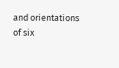and orientations of six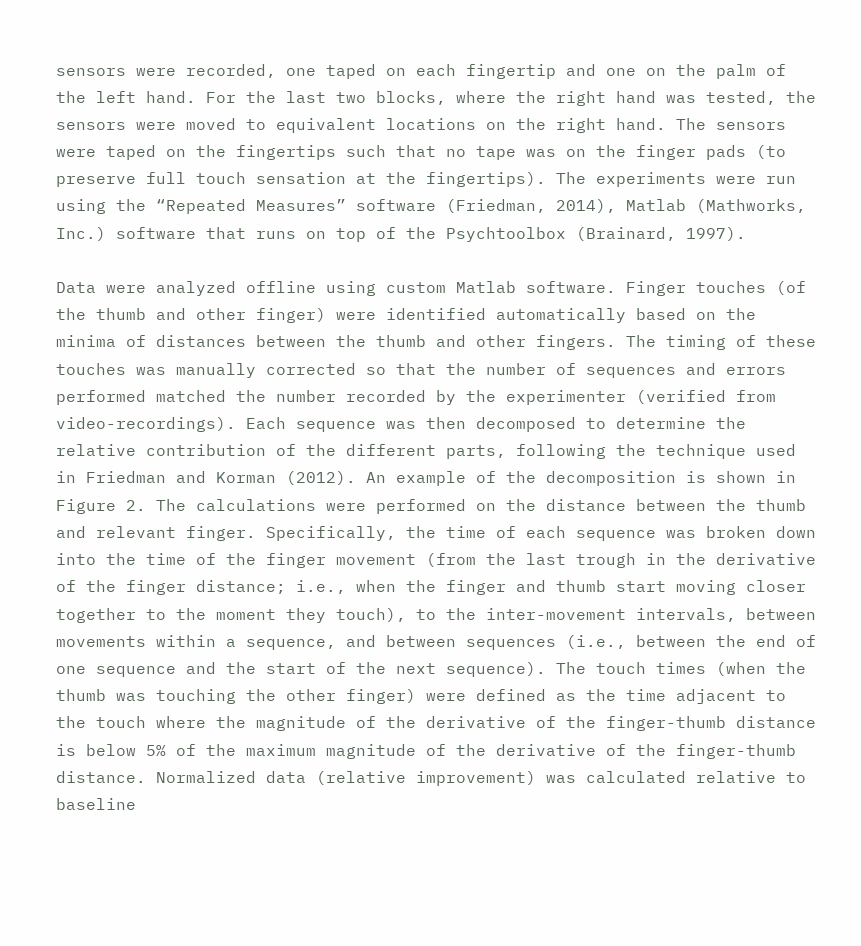sensors were recorded, one taped on each fingertip and one on the palm of the left hand. For the last two blocks, where the right hand was tested, the sensors were moved to equivalent locations on the right hand. The sensors were taped on the fingertips such that no tape was on the finger pads (to preserve full touch sensation at the fingertips). The experiments were run using the “Repeated Measures” software (Friedman, 2014), Matlab (Mathworks, Inc.) software that runs on top of the Psychtoolbox (Brainard, 1997).

Data were analyzed offline using custom Matlab software. Finger touches (of the thumb and other finger) were identified automatically based on the minima of distances between the thumb and other fingers. The timing of these touches was manually corrected so that the number of sequences and errors performed matched the number recorded by the experimenter (verified from video-recordings). Each sequence was then decomposed to determine the relative contribution of the different parts, following the technique used in Friedman and Korman (2012). An example of the decomposition is shown in Figure 2. The calculations were performed on the distance between the thumb and relevant finger. Specifically, the time of each sequence was broken down into the time of the finger movement (from the last trough in the derivative of the finger distance; i.e., when the finger and thumb start moving closer together to the moment they touch), to the inter-movement intervals, between movements within a sequence, and between sequences (i.e., between the end of one sequence and the start of the next sequence). The touch times (when the thumb was touching the other finger) were defined as the time adjacent to the touch where the magnitude of the derivative of the finger-thumb distance is below 5% of the maximum magnitude of the derivative of the finger-thumb distance. Normalized data (relative improvement) was calculated relative to baseline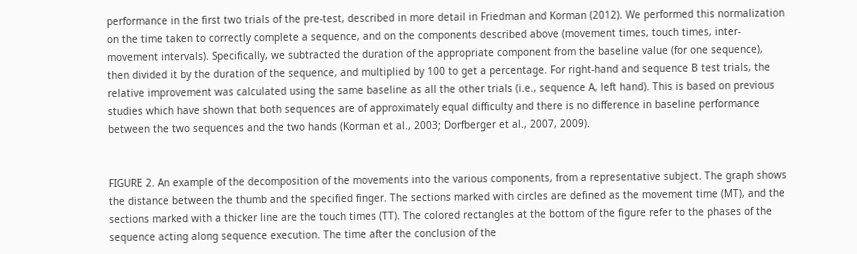performance in the first two trials of the pre-test, described in more detail in Friedman and Korman (2012). We performed this normalization on the time taken to correctly complete a sequence, and on the components described above (movement times, touch times, inter-movement intervals). Specifically, we subtracted the duration of the appropriate component from the baseline value (for one sequence), then divided it by the duration of the sequence, and multiplied by 100 to get a percentage. For right-hand and sequence B test trials, the relative improvement was calculated using the same baseline as all the other trials (i.e., sequence A, left hand). This is based on previous studies which have shown that both sequences are of approximately equal difficulty and there is no difference in baseline performance between the two sequences and the two hands (Korman et al., 2003; Dorfberger et al., 2007, 2009).


FIGURE 2. An example of the decomposition of the movements into the various components, from a representative subject. The graph shows the distance between the thumb and the specified finger. The sections marked with circles are defined as the movement time (MT), and the sections marked with a thicker line are the touch times (TT). The colored rectangles at the bottom of the figure refer to the phases of the sequence acting along sequence execution. The time after the conclusion of the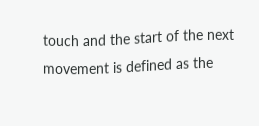touch and the start of the next movement is defined as the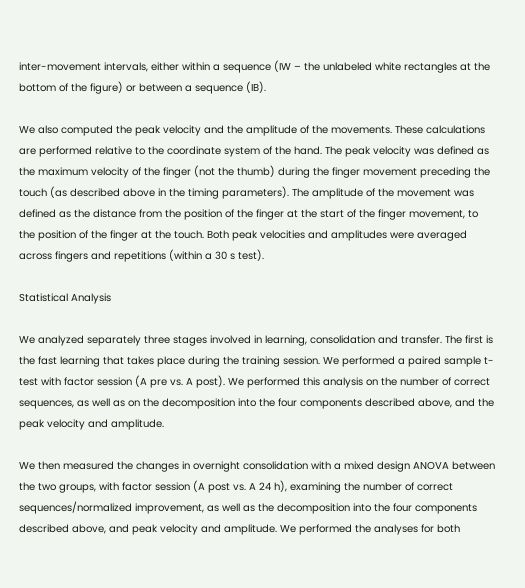inter-movement intervals, either within a sequence (IW – the unlabeled white rectangles at the bottom of the figure) or between a sequence (IB).

We also computed the peak velocity and the amplitude of the movements. These calculations are performed relative to the coordinate system of the hand. The peak velocity was defined as the maximum velocity of the finger (not the thumb) during the finger movement preceding the touch (as described above in the timing parameters). The amplitude of the movement was defined as the distance from the position of the finger at the start of the finger movement, to the position of the finger at the touch. Both peak velocities and amplitudes were averaged across fingers and repetitions (within a 30 s test).

Statistical Analysis

We analyzed separately three stages involved in learning, consolidation and transfer. The first is the fast learning that takes place during the training session. We performed a paired sample t-test with factor session (A pre vs. A post). We performed this analysis on the number of correct sequences, as well as on the decomposition into the four components described above, and the peak velocity and amplitude.

We then measured the changes in overnight consolidation with a mixed design ANOVA between the two groups, with factor session (A post vs. A 24 h), examining the number of correct sequences/normalized improvement, as well as the decomposition into the four components described above, and peak velocity and amplitude. We performed the analyses for both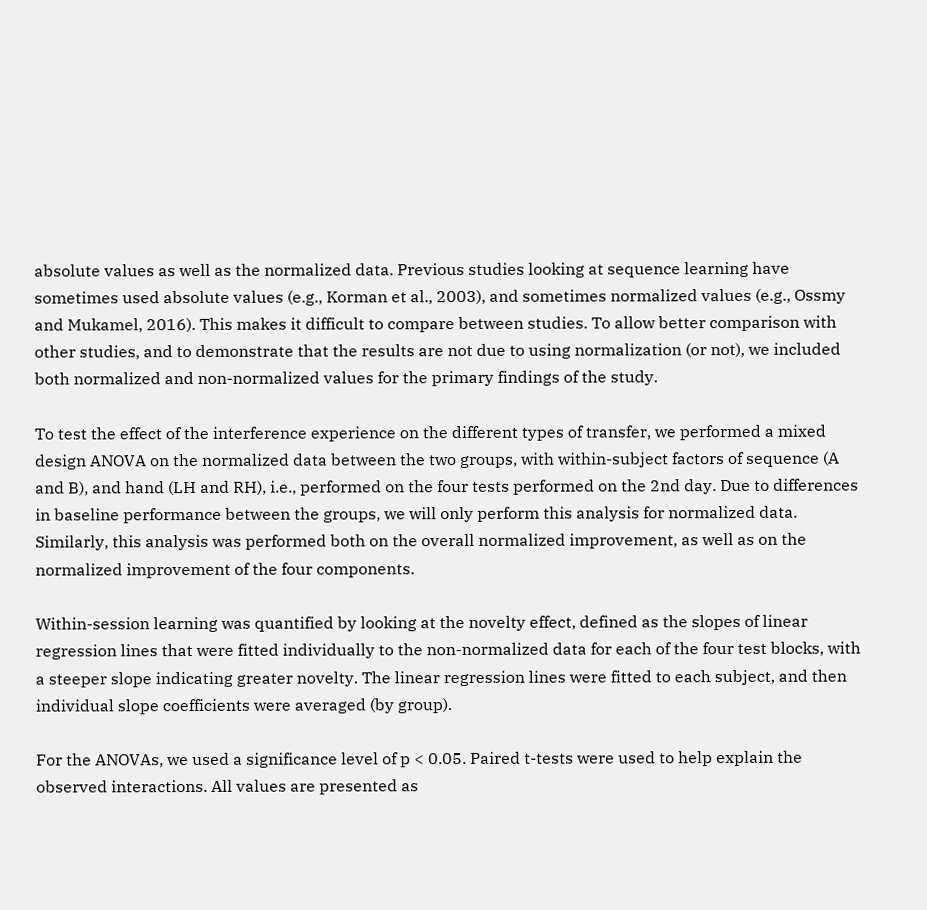absolute values as well as the normalized data. Previous studies looking at sequence learning have sometimes used absolute values (e.g., Korman et al., 2003), and sometimes normalized values (e.g., Ossmy and Mukamel, 2016). This makes it difficult to compare between studies. To allow better comparison with other studies, and to demonstrate that the results are not due to using normalization (or not), we included both normalized and non-normalized values for the primary findings of the study.

To test the effect of the interference experience on the different types of transfer, we performed a mixed design ANOVA on the normalized data between the two groups, with within-subject factors of sequence (A and B), and hand (LH and RH), i.e., performed on the four tests performed on the 2nd day. Due to differences in baseline performance between the groups, we will only perform this analysis for normalized data. Similarly, this analysis was performed both on the overall normalized improvement, as well as on the normalized improvement of the four components.

Within-session learning was quantified by looking at the novelty effect, defined as the slopes of linear regression lines that were fitted individually to the non-normalized data for each of the four test blocks, with a steeper slope indicating greater novelty. The linear regression lines were fitted to each subject, and then individual slope coefficients were averaged (by group).

For the ANOVAs, we used a significance level of p < 0.05. Paired t-tests were used to help explain the observed interactions. All values are presented as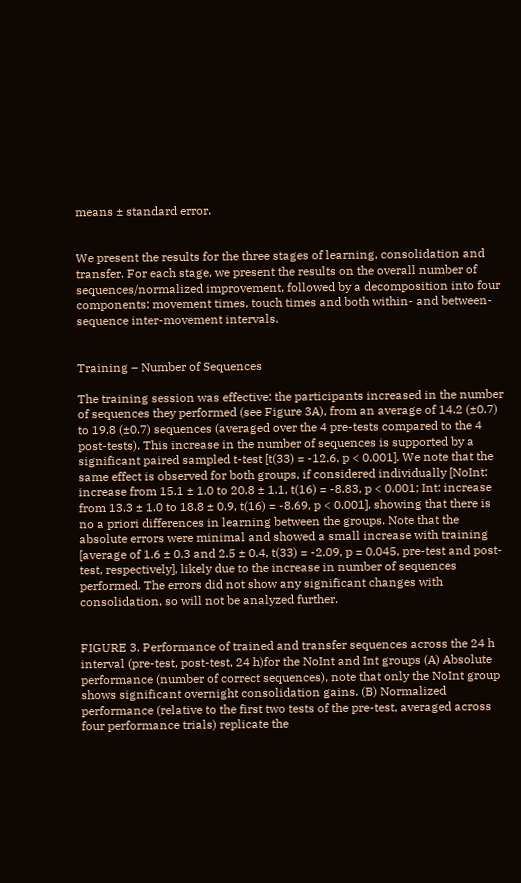means ± standard error.


We present the results for the three stages of learning, consolidation and transfer. For each stage, we present the results on the overall number of sequences/normalized improvement, followed by a decomposition into four components: movement times, touch times and both within- and between-sequence inter-movement intervals.


Training – Number of Sequences

The training session was effective: the participants increased in the number of sequences they performed (see Figure 3A), from an average of 14.2 (±0.7) to 19.8 (±0.7) sequences (averaged over the 4 pre-tests compared to the 4 post-tests). This increase in the number of sequences is supported by a significant paired sampled t-test [t(33) = -12.6, p < 0.001]. We note that the same effect is observed for both groups, if considered individually [NoInt: increase from 15.1 ± 1.0 to 20.8 ± 1.1, t(16) = -8.83, p < 0.001; Int: increase from 13.3 ± 1.0 to 18.8 ± 0.9, t(16) = -8.69, p < 0.001], showing that there is no a priori differences in learning between the groups. Note that the absolute errors were minimal and showed a small increase with training [average of 1.6 ± 0.3 and 2.5 ± 0.4, t(33) = -2.09, p = 0.045, pre-test and post-test, respectively], likely due to the increase in number of sequences performed. The errors did not show any significant changes with consolidation, so will not be analyzed further.


FIGURE 3. Performance of trained and transfer sequences across the 24 h interval (pre-test, post-test, 24 h)for the NoInt and Int groups (A) Absolute performance (number of correct sequences), note that only the NoInt group shows significant overnight consolidation gains. (B) Normalized performance (relative to the first two tests of the pre-test, averaged across four performance trials) replicate the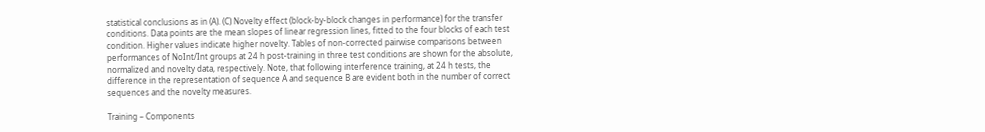statistical conclusions as in (A). (C) Novelty effect (block-by-block changes in performance) for the transfer conditions. Data points are the mean slopes of linear regression lines, fitted to the four blocks of each test condition. Higher values indicate higher novelty. Tables of non-corrected pairwise comparisons between performances of NoInt/Int groups at 24 h post-training in three test conditions are shown for the absolute, normalized and novelty data, respectively. Note, that following interference training, at 24 h tests, the difference in the representation of sequence A and sequence B are evident both in the number of correct sequences and the novelty measures.

Training – Components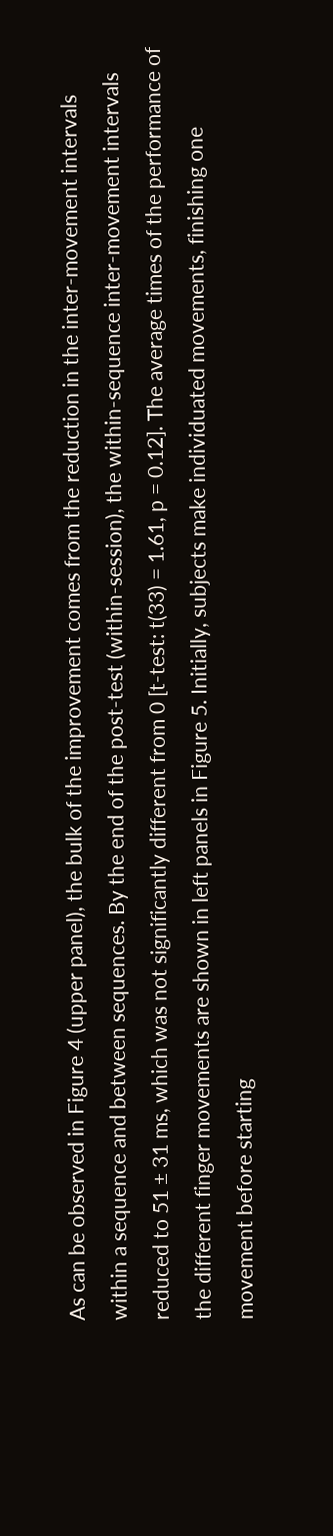As can be observed in Figure 4 (upper panel), the bulk of the improvement comes from the reduction in the inter-movement intervals within a sequence and between sequences. By the end of the post-test (within-session), the within-sequence inter-movement intervals reduced to 51 ± 31 ms, which was not significantly different from 0 [t-test: t(33) = 1.61, p = 0.12]. The average times of the performance of the different finger movements are shown in left panels in Figure 5. Initially, subjects make individuated movements, finishing one movement before starting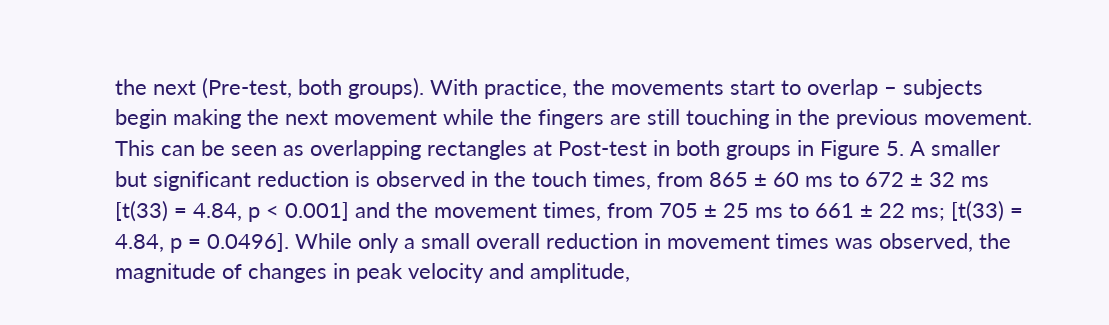the next (Pre-test, both groups). With practice, the movements start to overlap – subjects begin making the next movement while the fingers are still touching in the previous movement. This can be seen as overlapping rectangles at Post-test in both groups in Figure 5. A smaller but significant reduction is observed in the touch times, from 865 ± 60 ms to 672 ± 32 ms [t(33) = 4.84, p < 0.001] and the movement times, from 705 ± 25 ms to 661 ± 22 ms; [t(33) = 4.84, p = 0.0496]. While only a small overall reduction in movement times was observed, the magnitude of changes in peak velocity and amplitude,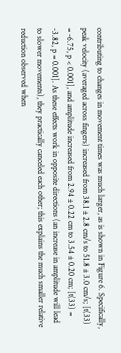contributing to changes in movement times was much larger, as is shown in Figure 6. Specifically, peak velocity (averaged across fingers) increased from 38.1 ± 2.8 cm/s to 51.8 ± 3.0 cm/s; [t(33) = -6.75, p < 0.001], and amplitude increased from 2.94 ± 0.22 cm to 3.54 ± 0.20 cm; [t(33) = -3.82, p = 0.001]. As these effects work in opposite directions (an increase in amplitude will lead to slower movements), they practically canceled each other; this explains the much smaller relative reduction observed when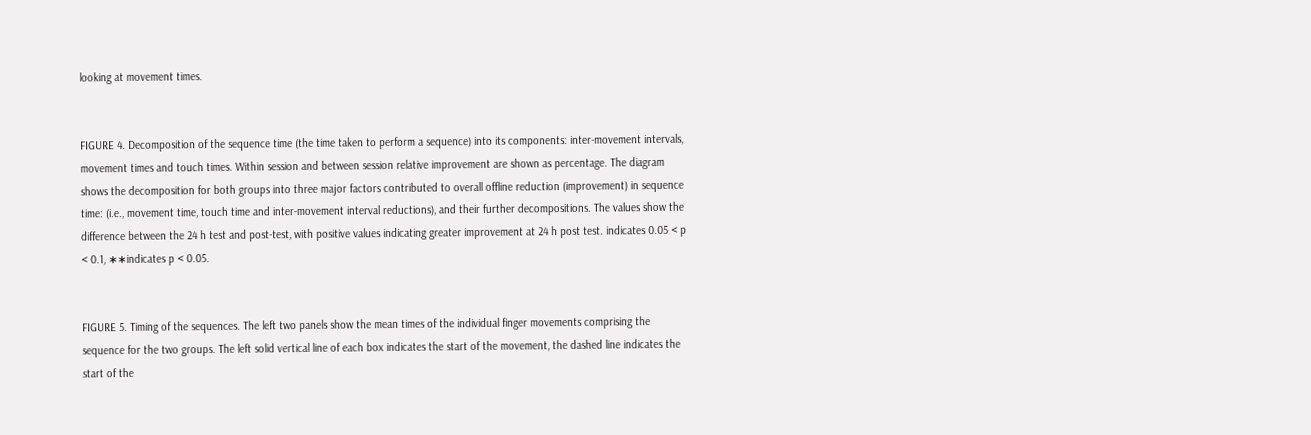looking at movement times.


FIGURE 4. Decomposition of the sequence time (the time taken to perform a sequence) into its components: inter-movement intervals, movement times and touch times. Within session and between session relative improvement are shown as percentage. The diagram shows the decomposition for both groups into three major factors contributed to overall offline reduction (improvement) in sequence time: (i.e., movement time, touch time and inter-movement interval reductions), and their further decompositions. The values show the difference between the 24 h test and post-test, with positive values indicating greater improvement at 24 h post test. indicates 0.05 < p < 0.1, ∗∗indicates p < 0.05.


FIGURE 5. Timing of the sequences. The left two panels show the mean times of the individual finger movements comprising the sequence for the two groups. The left solid vertical line of each box indicates the start of the movement, the dashed line indicates the start of the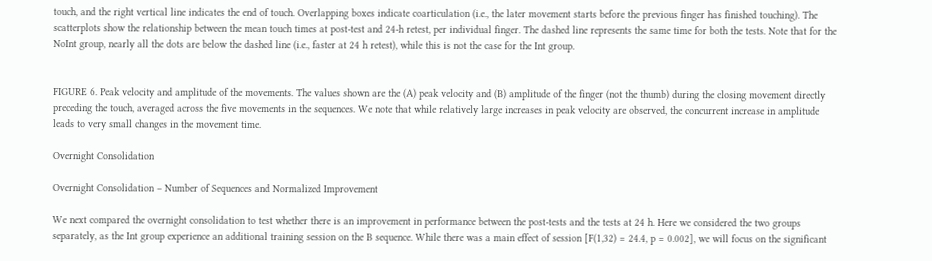touch, and the right vertical line indicates the end of touch. Overlapping boxes indicate coarticulation (i.e., the later movement starts before the previous finger has finished touching). The scatterplots show the relationship between the mean touch times at post-test and 24-h retest, per individual finger. The dashed line represents the same time for both the tests. Note that for the NoInt group, nearly all the dots are below the dashed line (i.e., faster at 24 h retest), while this is not the case for the Int group.


FIGURE 6. Peak velocity and amplitude of the movements. The values shown are the (A) peak velocity and (B) amplitude of the finger (not the thumb) during the closing movement directly preceding the touch, averaged across the five movements in the sequences. We note that while relatively large increases in peak velocity are observed, the concurrent increase in amplitude leads to very small changes in the movement time.

Overnight Consolidation

Overnight Consolidation – Number of Sequences and Normalized Improvement

We next compared the overnight consolidation to test whether there is an improvement in performance between the post-tests and the tests at 24 h. Here we considered the two groups separately, as the Int group experience an additional training session on the B sequence. While there was a main effect of session [F(1,32) = 24.4, p = 0.002], we will focus on the significant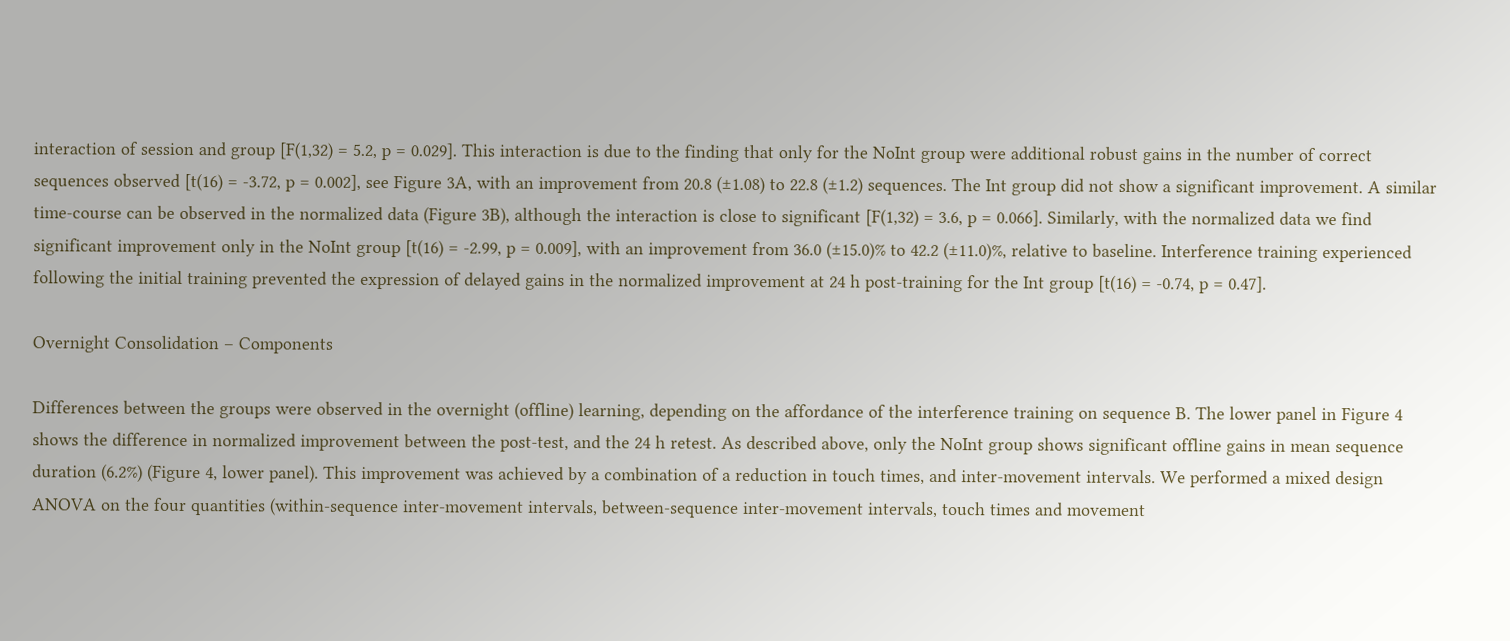interaction of session and group [F(1,32) = 5.2, p = 0.029]. This interaction is due to the finding that only for the NoInt group were additional robust gains in the number of correct sequences observed [t(16) = -3.72, p = 0.002], see Figure 3A, with an improvement from 20.8 (±1.08) to 22.8 (±1.2) sequences. The Int group did not show a significant improvement. A similar time-course can be observed in the normalized data (Figure 3B), although the interaction is close to significant [F(1,32) = 3.6, p = 0.066]. Similarly, with the normalized data we find significant improvement only in the NoInt group [t(16) = -2.99, p = 0.009], with an improvement from 36.0 (±15.0)% to 42.2 (±11.0)%, relative to baseline. Interference training experienced following the initial training prevented the expression of delayed gains in the normalized improvement at 24 h post-training for the Int group [t(16) = -0.74, p = 0.47].

Overnight Consolidation – Components

Differences between the groups were observed in the overnight (offline) learning, depending on the affordance of the interference training on sequence B. The lower panel in Figure 4 shows the difference in normalized improvement between the post-test, and the 24 h retest. As described above, only the NoInt group shows significant offline gains in mean sequence duration (6.2%) (Figure 4, lower panel). This improvement was achieved by a combination of a reduction in touch times, and inter-movement intervals. We performed a mixed design ANOVA on the four quantities (within-sequence inter-movement intervals, between-sequence inter-movement intervals, touch times and movement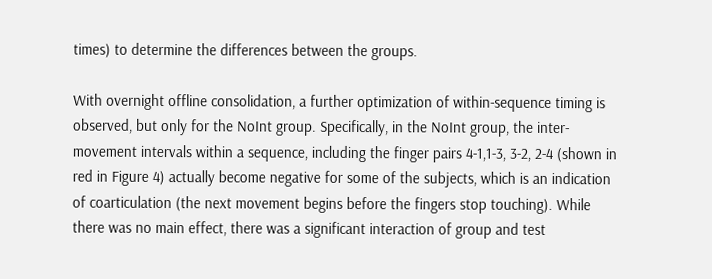times) to determine the differences between the groups.

With overnight offline consolidation, a further optimization of within-sequence timing is observed, but only for the NoInt group. Specifically, in the NoInt group, the inter-movement intervals within a sequence, including the finger pairs 4-1,1-3, 3-2, 2-4 (shown in red in Figure 4) actually become negative for some of the subjects, which is an indication of coarticulation (the next movement begins before the fingers stop touching). While there was no main effect, there was a significant interaction of group and test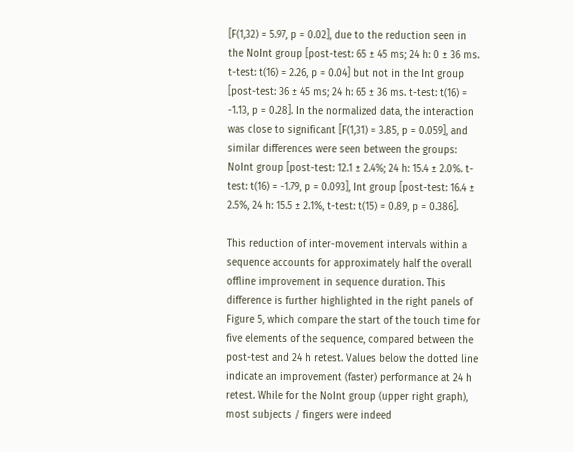[F(1,32) = 5.97, p = 0.02], due to the reduction seen in the NoInt group [post-test: 65 ± 45 ms; 24 h: 0 ± 36 ms. t-test: t(16) = 2.26, p = 0.04] but not in the Int group [post-test: 36 ± 45 ms; 24 h: 65 ± 36 ms. t-test: t(16) = -1.13, p = 0.28]. In the normalized data, the interaction was close to significant [F(1,31) = 3.85, p = 0.059], and similar differences were seen between the groups: NoInt group [post-test: 12.1 ± 2.4%; 24 h: 15.4 ± 2.0%. t-test: t(16) = -1.79, p = 0.093], Int group [post-test: 16.4 ± 2.5%, 24 h: 15.5 ± 2.1%, t-test: t(15) = 0.89, p = 0.386].

This reduction of inter-movement intervals within a sequence accounts for approximately half the overall offline improvement in sequence duration. This difference is further highlighted in the right panels of Figure 5, which compare the start of the touch time for five elements of the sequence, compared between the post-test and 24 h retest. Values below the dotted line indicate an improvement (faster) performance at 24 h retest. While for the NoInt group (upper right graph), most subjects / fingers were indeed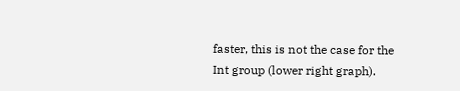faster, this is not the case for the Int group (lower right graph).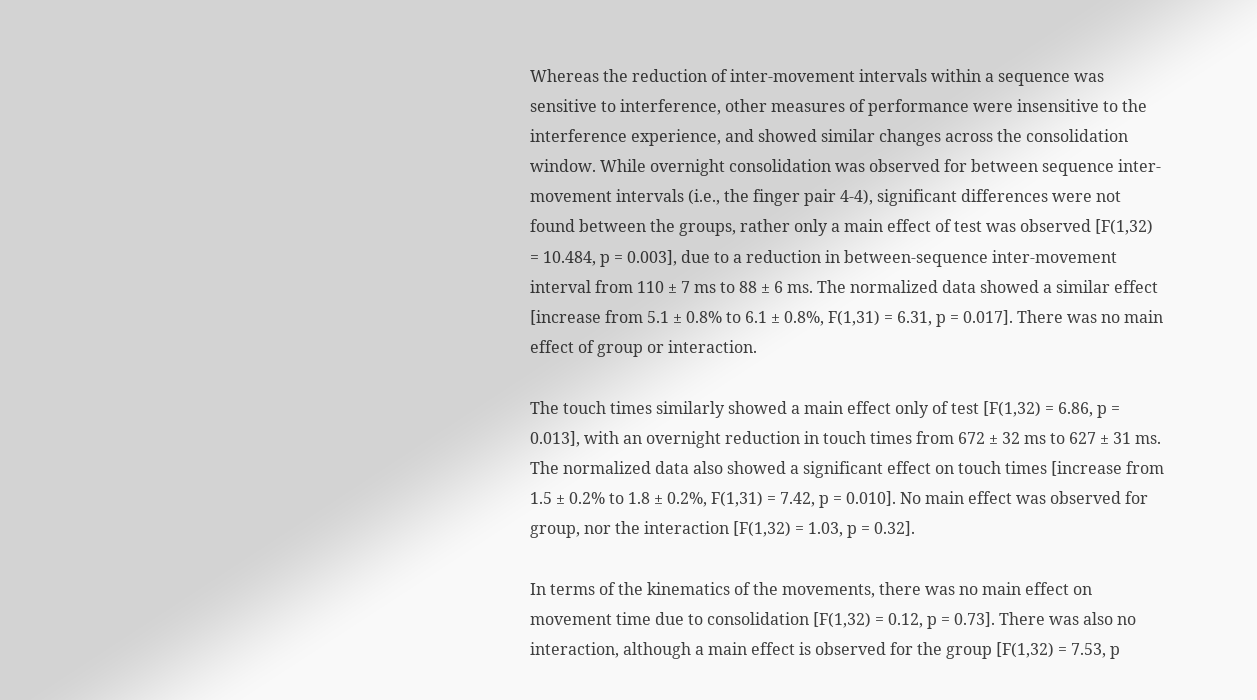Whereas the reduction of inter-movement intervals within a sequence was sensitive to interference, other measures of performance were insensitive to the interference experience, and showed similar changes across the consolidation window. While overnight consolidation was observed for between sequence inter-movement intervals (i.e., the finger pair 4-4), significant differences were not found between the groups, rather only a main effect of test was observed [F(1,32) = 10.484, p = 0.003], due to a reduction in between-sequence inter-movement interval from 110 ± 7 ms to 88 ± 6 ms. The normalized data showed a similar effect [increase from 5.1 ± 0.8% to 6.1 ± 0.8%, F(1,31) = 6.31, p = 0.017]. There was no main effect of group or interaction.

The touch times similarly showed a main effect only of test [F(1,32) = 6.86, p = 0.013], with an overnight reduction in touch times from 672 ± 32 ms to 627 ± 31 ms. The normalized data also showed a significant effect on touch times [increase from 1.5 ± 0.2% to 1.8 ± 0.2%, F(1,31) = 7.42, p = 0.010]. No main effect was observed for group, nor the interaction [F(1,32) = 1.03, p = 0.32].

In terms of the kinematics of the movements, there was no main effect on movement time due to consolidation [F(1,32) = 0.12, p = 0.73]. There was also no interaction, although a main effect is observed for the group [F(1,32) = 7.53, p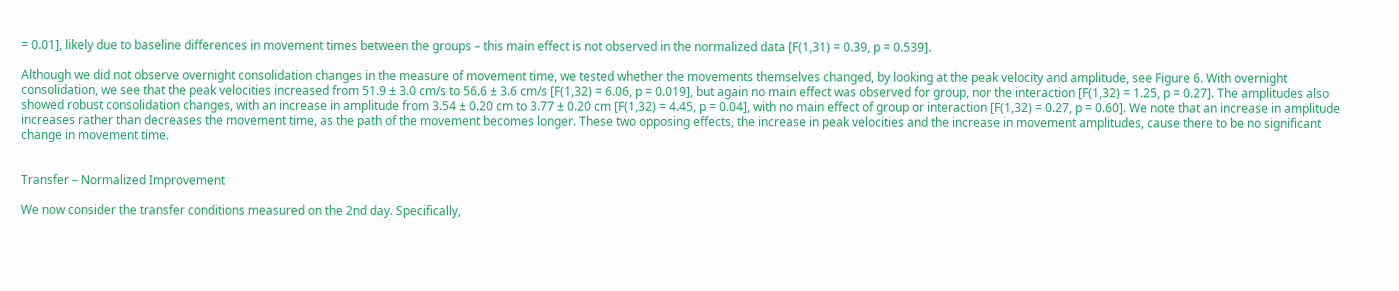= 0.01], likely due to baseline differences in movement times between the groups – this main effect is not observed in the normalized data [F(1,31) = 0.39, p = 0.539].

Although we did not observe overnight consolidation changes in the measure of movement time, we tested whether the movements themselves changed, by looking at the peak velocity and amplitude, see Figure 6. With overnight consolidation, we see that the peak velocities increased from 51.9 ± 3.0 cm/s to 56.6 ± 3.6 cm/s [F(1,32) = 6.06, p = 0.019], but again no main effect was observed for group, nor the interaction [F(1,32) = 1.25, p = 0.27]. The amplitudes also showed robust consolidation changes, with an increase in amplitude from 3.54 ± 0.20 cm to 3.77 ± 0.20 cm [F(1,32) = 4.45, p = 0.04], with no main effect of group or interaction [F(1,32) = 0.27, p = 0.60]. We note that an increase in amplitude increases rather than decreases the movement time, as the path of the movement becomes longer. These two opposing effects, the increase in peak velocities and the increase in movement amplitudes, cause there to be no significant change in movement time.


Transfer – Normalized Improvement

We now consider the transfer conditions measured on the 2nd day. Specifically,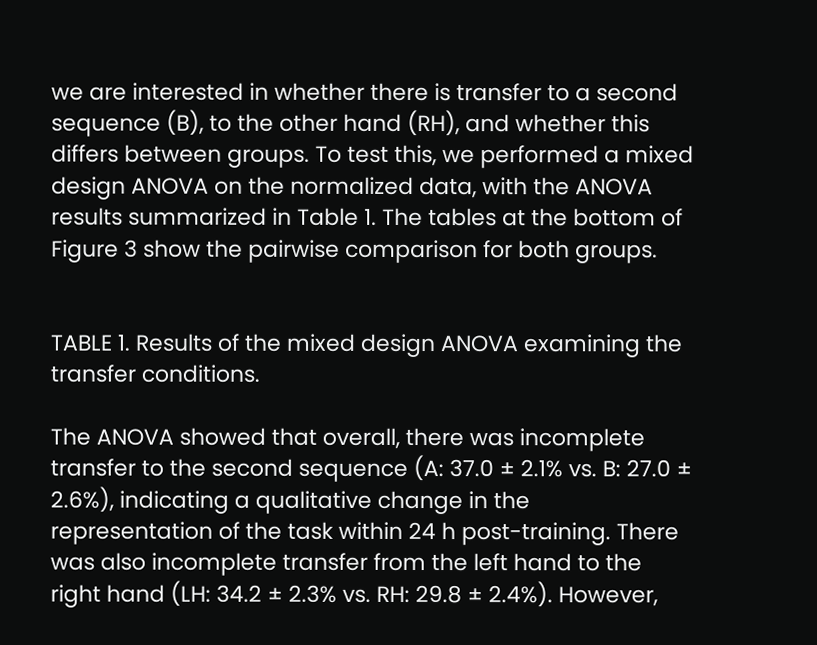we are interested in whether there is transfer to a second sequence (B), to the other hand (RH), and whether this differs between groups. To test this, we performed a mixed design ANOVA on the normalized data, with the ANOVA results summarized in Table 1. The tables at the bottom of Figure 3 show the pairwise comparison for both groups.


TABLE 1. Results of the mixed design ANOVA examining the transfer conditions.

The ANOVA showed that overall, there was incomplete transfer to the second sequence (A: 37.0 ± 2.1% vs. B: 27.0 ± 2.6%), indicating a qualitative change in the representation of the task within 24 h post-training. There was also incomplete transfer from the left hand to the right hand (LH: 34.2 ± 2.3% vs. RH: 29.8 ± 2.4%). However,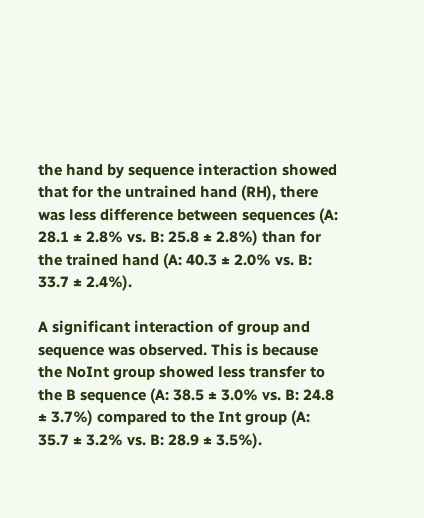the hand by sequence interaction showed that for the untrained hand (RH), there was less difference between sequences (A: 28.1 ± 2.8% vs. B: 25.8 ± 2.8%) than for the trained hand (A: 40.3 ± 2.0% vs. B: 33.7 ± 2.4%).

A significant interaction of group and sequence was observed. This is because the NoInt group showed less transfer to the B sequence (A: 38.5 ± 3.0% vs. B: 24.8 ± 3.7%) compared to the Int group (A: 35.7 ± 3.2% vs. B: 28.9 ± 3.5%).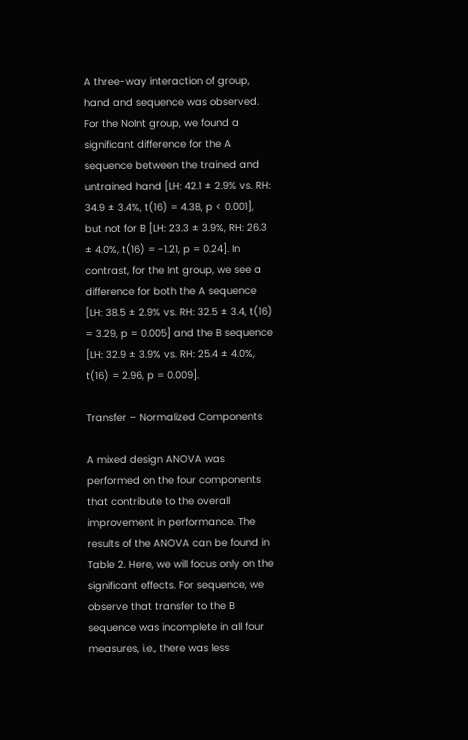A three-way interaction of group, hand and sequence was observed. For the NoInt group, we found a significant difference for the A sequence between the trained and untrained hand [LH: 42.1 ± 2.9% vs. RH: 34.9 ± 3.4%, t(16) = 4.38, p < 0.001], but not for B [LH: 23.3 ± 3.9%, RH: 26.3 ± 4.0%, t(16) = -1.21, p = 0.24]. In contrast, for the Int group, we see a difference for both the A sequence [LH: 38.5 ± 2.9% vs. RH: 32.5 ± 3.4, t(16) = 3.29, p = 0.005] and the B sequence [LH: 32.9 ± 3.9% vs. RH: 25.4 ± 4.0%, t(16) = 2.96, p = 0.009].

Transfer – Normalized Components

A mixed design ANOVA was performed on the four components that contribute to the overall improvement in performance. The results of the ANOVA can be found in Table 2. Here, we will focus only on the significant effects. For sequence, we observe that transfer to the B sequence was incomplete in all four measures, i.e., there was less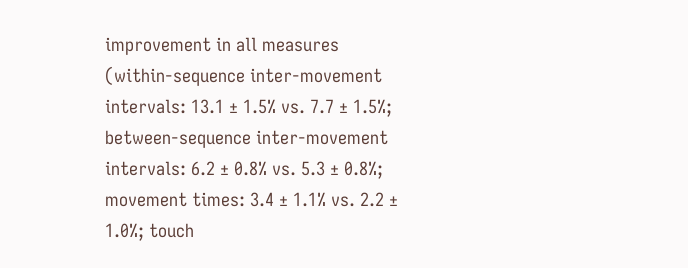improvement in all measures (within-sequence inter-movement intervals: 13.1 ± 1.5% vs. 7.7 ± 1.5%; between-sequence inter-movement intervals: 6.2 ± 0.8% vs. 5.3 ± 0.8%; movement times: 3.4 ± 1.1% vs. 2.2 ± 1.0%; touch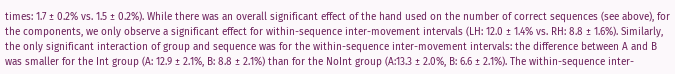times: 1.7 ± 0.2% vs. 1.5 ± 0.2%). While there was an overall significant effect of the hand used on the number of correct sequences (see above), for the components, we only observe a significant effect for within-sequence inter-movement intervals (LH: 12.0 ± 1.4% vs. RH: 8.8 ± 1.6%). Similarly, the only significant interaction of group and sequence was for the within-sequence inter-movement intervals: the difference between A and B was smaller for the Int group (A: 12.9 ± 2.1%, B: 8.8 ± 2.1%) than for the NoInt group (A:13.3 ± 2.0%, B: 6.6 ± 2.1%). The within-sequence inter-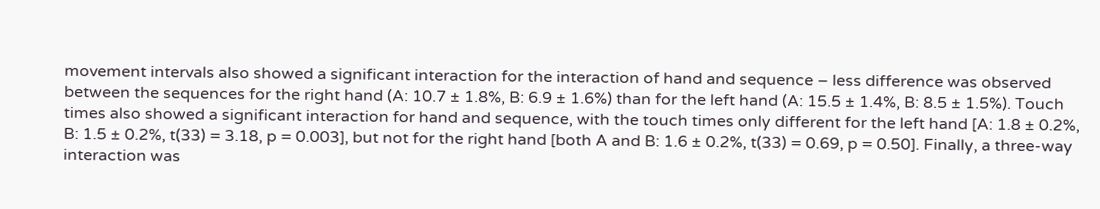movement intervals also showed a significant interaction for the interaction of hand and sequence – less difference was observed between the sequences for the right hand (A: 10.7 ± 1.8%, B: 6.9 ± 1.6%) than for the left hand (A: 15.5 ± 1.4%, B: 8.5 ± 1.5%). Touch times also showed a significant interaction for hand and sequence, with the touch times only different for the left hand [A: 1.8 ± 0.2%, B: 1.5 ± 0.2%, t(33) = 3.18, p = 0.003], but not for the right hand [both A and B: 1.6 ± 0.2%, t(33) = 0.69, p = 0.50]. Finally, a three-way interaction was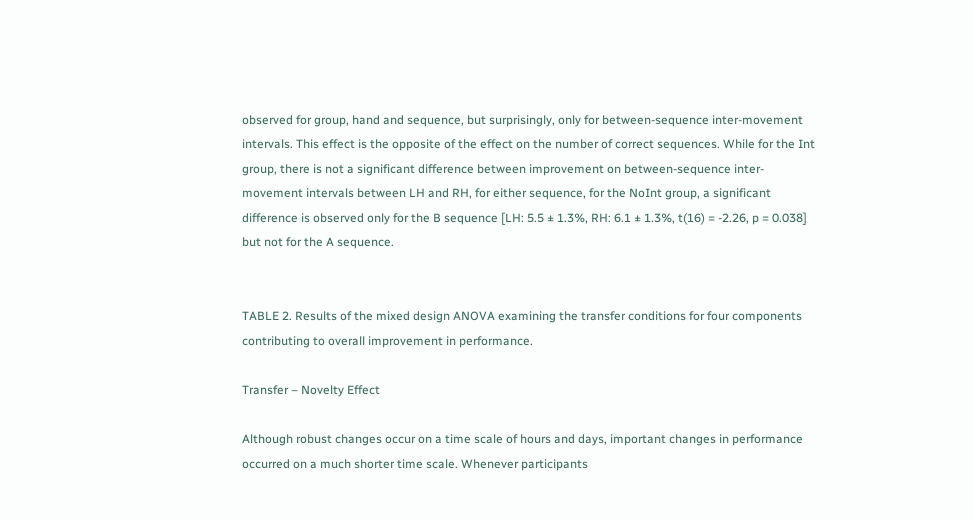observed for group, hand and sequence, but surprisingly, only for between-sequence inter-movement intervals. This effect is the opposite of the effect on the number of correct sequences. While for the Int group, there is not a significant difference between improvement on between-sequence inter-movement intervals between LH and RH, for either sequence, for the NoInt group, a significant difference is observed only for the B sequence [LH: 5.5 ± 1.3%, RH: 6.1 ± 1.3%, t(16) = -2.26, p = 0.038] but not for the A sequence.


TABLE 2. Results of the mixed design ANOVA examining the transfer conditions for four components contributing to overall improvement in performance.

Transfer – Novelty Effect

Although robust changes occur on a time scale of hours and days, important changes in performance occurred on a much shorter time scale. Whenever participants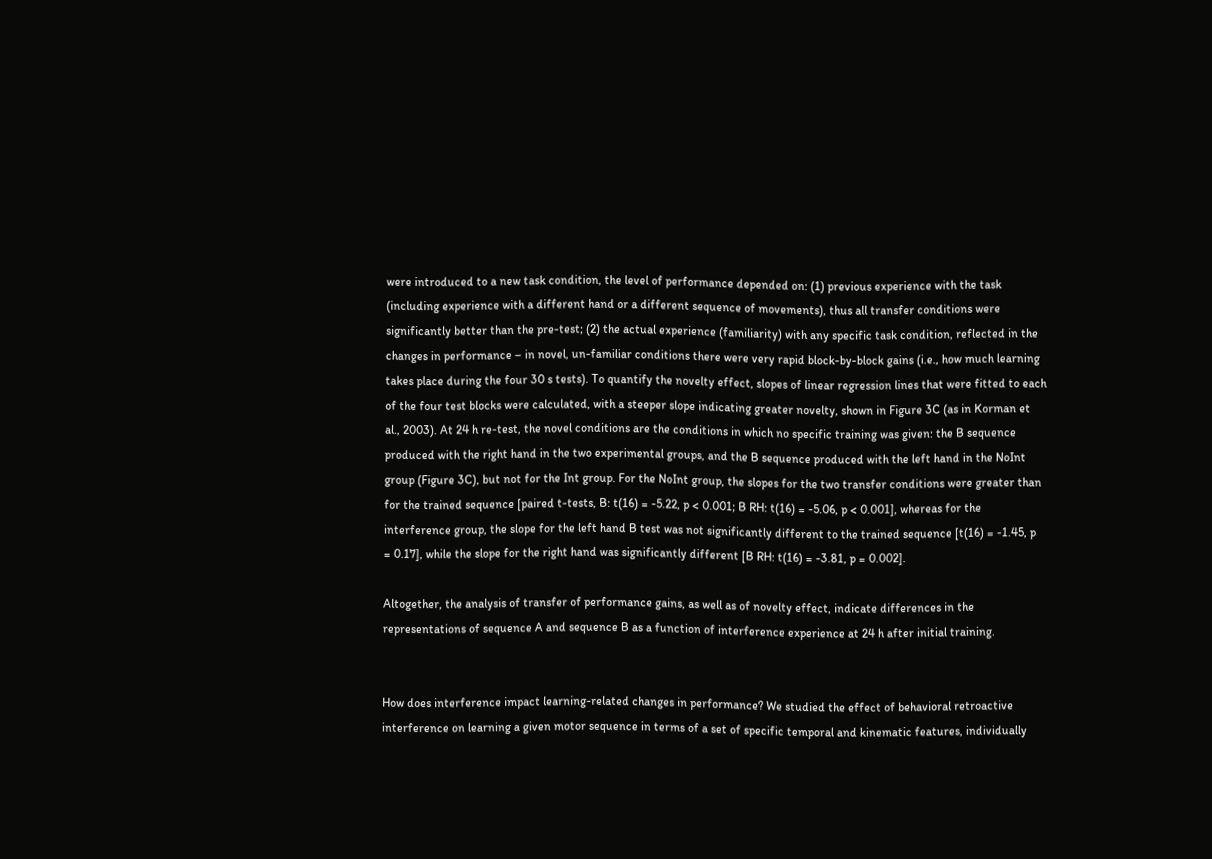were introduced to a new task condition, the level of performance depended on: (1) previous experience with the task (including experience with a different hand or a different sequence of movements), thus all transfer conditions were significantly better than the pre-test; (2) the actual experience (familiarity) with any specific task condition, reflected in the changes in performance – in novel, un-familiar conditions there were very rapid block-by-block gains (i.e., how much learning takes place during the four 30 s tests). To quantify the novelty effect, slopes of linear regression lines that were fitted to each of the four test blocks were calculated, with a steeper slope indicating greater novelty, shown in Figure 3C (as in Korman et al., 2003). At 24 h re-test, the novel conditions are the conditions in which no specific training was given: the B sequence produced with the right hand in the two experimental groups, and the B sequence produced with the left hand in the NoInt group (Figure 3C), but not for the Int group. For the NoInt group, the slopes for the two transfer conditions were greater than for the trained sequence [paired t-tests, B: t(16) = -5.22, p < 0.001; B RH: t(16) = -5.06, p < 0.001], whereas for the interference group, the slope for the left hand B test was not significantly different to the trained sequence [t(16) = -1.45, p = 0.17], while the slope for the right hand was significantly different [B RH: t(16) = -3.81, p = 0.002].

Altogether, the analysis of transfer of performance gains, as well as of novelty effect, indicate differences in the representations of sequence A and sequence B as a function of interference experience at 24 h after initial training.


How does interference impact learning-related changes in performance? We studied the effect of behavioral retroactive interference on learning a given motor sequence in terms of a set of specific temporal and kinematic features, individually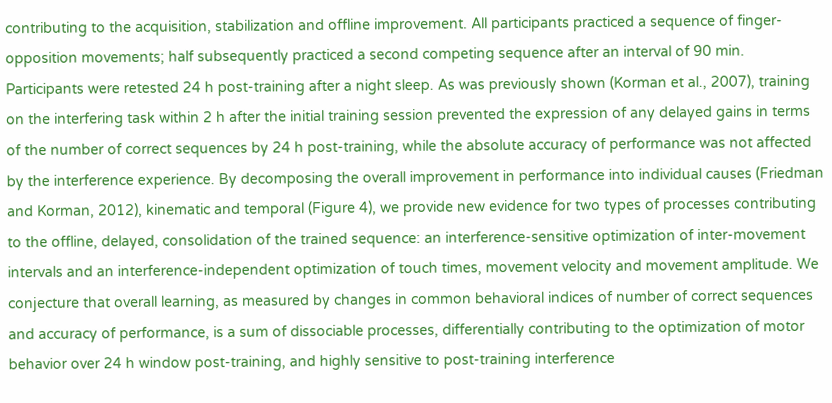contributing to the acquisition, stabilization and offline improvement. All participants practiced a sequence of finger-opposition movements; half subsequently practiced a second competing sequence after an interval of 90 min. Participants were retested 24 h post-training after a night sleep. As was previously shown (Korman et al., 2007), training on the interfering task within 2 h after the initial training session prevented the expression of any delayed gains in terms of the number of correct sequences by 24 h post-training, while the absolute accuracy of performance was not affected by the interference experience. By decomposing the overall improvement in performance into individual causes (Friedman and Korman, 2012), kinematic and temporal (Figure 4), we provide new evidence for two types of processes contributing to the offline, delayed, consolidation of the trained sequence: an interference-sensitive optimization of inter-movement intervals and an interference-independent optimization of touch times, movement velocity and movement amplitude. We conjecture that overall learning, as measured by changes in common behavioral indices of number of correct sequences and accuracy of performance, is a sum of dissociable processes, differentially contributing to the optimization of motor behavior over 24 h window post-training, and highly sensitive to post-training interference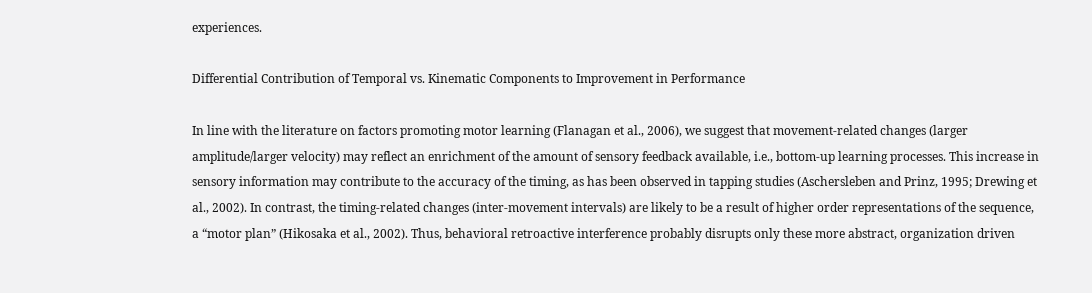experiences.

Differential Contribution of Temporal vs. Kinematic Components to Improvement in Performance

In line with the literature on factors promoting motor learning (Flanagan et al., 2006), we suggest that movement-related changes (larger amplitude/larger velocity) may reflect an enrichment of the amount of sensory feedback available, i.e., bottom-up learning processes. This increase in sensory information may contribute to the accuracy of the timing, as has been observed in tapping studies (Aschersleben and Prinz, 1995; Drewing et al., 2002). In contrast, the timing-related changes (inter-movement intervals) are likely to be a result of higher order representations of the sequence, a “motor plan” (Hikosaka et al., 2002). Thus, behavioral retroactive interference probably disrupts only these more abstract, organization driven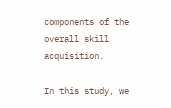components of the overall skill acquisition.

In this study, we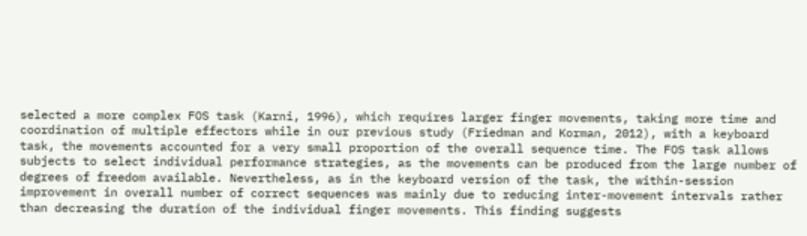selected a more complex FOS task (Karni, 1996), which requires larger finger movements, taking more time and coordination of multiple effectors while in our previous study (Friedman and Korman, 2012), with a keyboard task, the movements accounted for a very small proportion of the overall sequence time. The FOS task allows subjects to select individual performance strategies, as the movements can be produced from the large number of degrees of freedom available. Nevertheless, as in the keyboard version of the task, the within-session improvement in overall number of correct sequences was mainly due to reducing inter-movement intervals rather than decreasing the duration of the individual finger movements. This finding suggests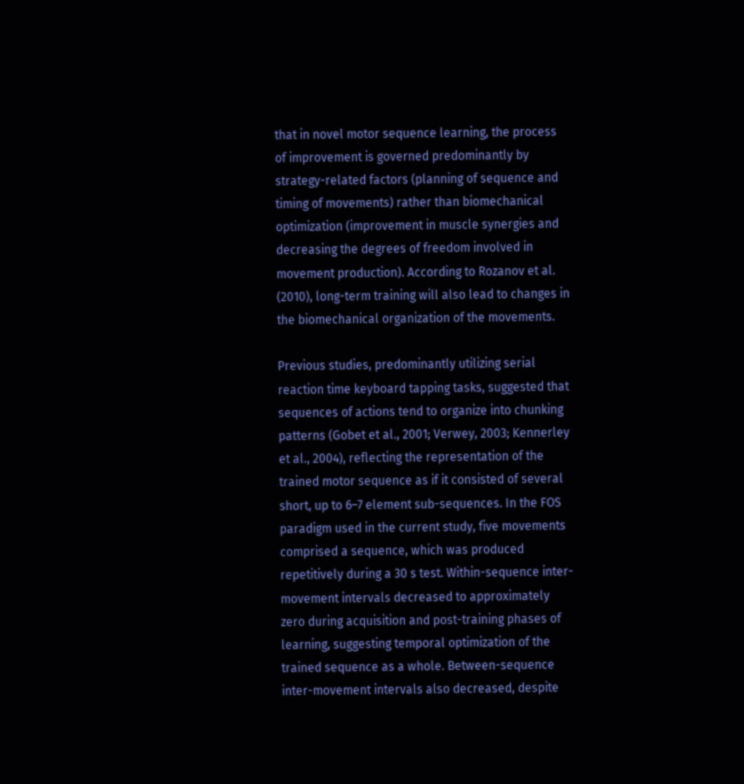that in novel motor sequence learning, the process of improvement is governed predominantly by strategy-related factors (planning of sequence and timing of movements) rather than biomechanical optimization (improvement in muscle synergies and decreasing the degrees of freedom involved in movement production). According to Rozanov et al. (2010), long-term training will also lead to changes in the biomechanical organization of the movements.

Previous studies, predominantly utilizing serial reaction time keyboard tapping tasks, suggested that sequences of actions tend to organize into chunking patterns (Gobet et al., 2001; Verwey, 2003; Kennerley et al., 2004), reflecting the representation of the trained motor sequence as if it consisted of several short, up to 6–7 element sub-sequences. In the FOS paradigm used in the current study, five movements comprised a sequence, which was produced repetitively during a 30 s test. Within-sequence inter-movement intervals decreased to approximately zero during acquisition and post-training phases of learning, suggesting temporal optimization of the trained sequence as a whole. Between-sequence inter-movement intervals also decreased, despite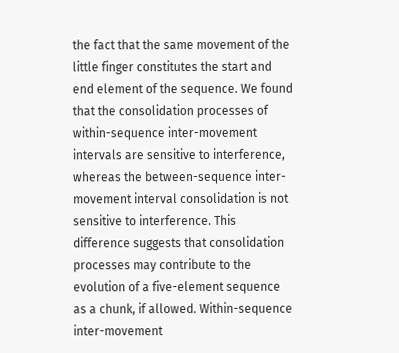the fact that the same movement of the little finger constitutes the start and end element of the sequence. We found that the consolidation processes of within-sequence inter-movement intervals are sensitive to interference, whereas the between-sequence inter-movement interval consolidation is not sensitive to interference. This difference suggests that consolidation processes may contribute to the evolution of a five-element sequence as a chunk, if allowed. Within-sequence inter-movement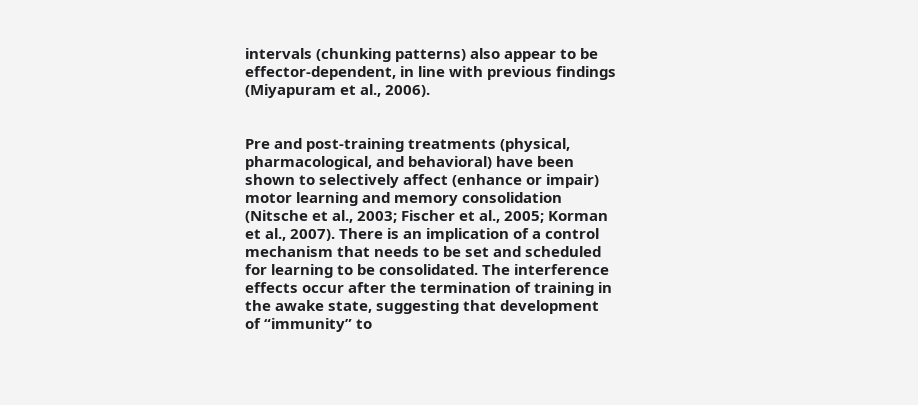intervals (chunking patterns) also appear to be effector-dependent, in line with previous findings (Miyapuram et al., 2006).


Pre and post-training treatments (physical, pharmacological, and behavioral) have been shown to selectively affect (enhance or impair) motor learning and memory consolidation (Nitsche et al., 2003; Fischer et al., 2005; Korman et al., 2007). There is an implication of a control mechanism that needs to be set and scheduled for learning to be consolidated. The interference effects occur after the termination of training in the awake state, suggesting that development of “immunity” to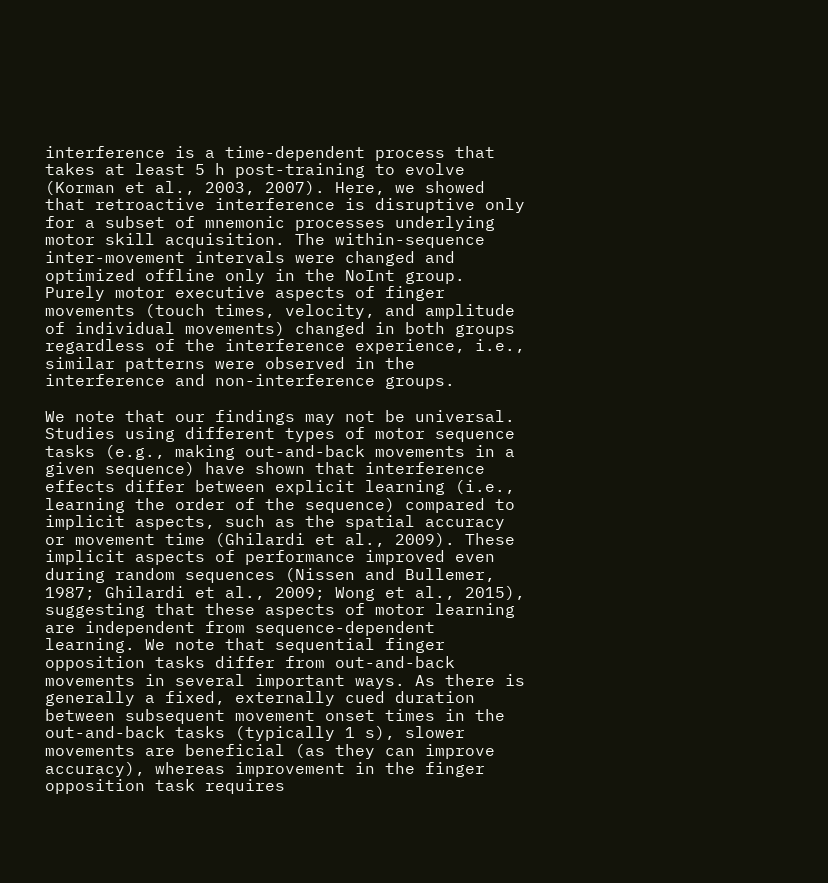interference is a time-dependent process that takes at least 5 h post-training to evolve (Korman et al., 2003, 2007). Here, we showed that retroactive interference is disruptive only for a subset of mnemonic processes underlying motor skill acquisition. The within-sequence inter-movement intervals were changed and optimized offline only in the NoInt group. Purely motor executive aspects of finger movements (touch times, velocity, and amplitude of individual movements) changed in both groups regardless of the interference experience, i.e., similar patterns were observed in the interference and non-interference groups.

We note that our findings may not be universal. Studies using different types of motor sequence tasks (e.g., making out-and-back movements in a given sequence) have shown that interference effects differ between explicit learning (i.e., learning the order of the sequence) compared to implicit aspects, such as the spatial accuracy or movement time (Ghilardi et al., 2009). These implicit aspects of performance improved even during random sequences (Nissen and Bullemer, 1987; Ghilardi et al., 2009; Wong et al., 2015), suggesting that these aspects of motor learning are independent from sequence-dependent learning. We note that sequential finger opposition tasks differ from out-and-back movements in several important ways. As there is generally a fixed, externally cued duration between subsequent movement onset times in the out-and-back tasks (typically 1 s), slower movements are beneficial (as they can improve accuracy), whereas improvement in the finger opposition task requires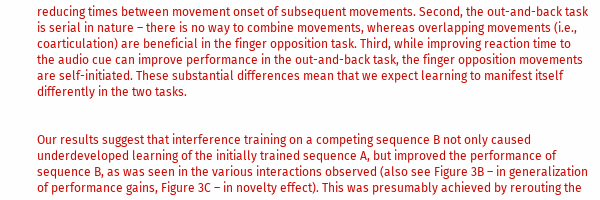reducing times between movement onset of subsequent movements. Second, the out-and-back task is serial in nature – there is no way to combine movements, whereas overlapping movements (i.e., coarticulation) are beneficial in the finger opposition task. Third, while improving reaction time to the audio cue can improve performance in the out-and-back task, the finger opposition movements are self-initiated. These substantial differences mean that we expect learning to manifest itself differently in the two tasks.


Our results suggest that interference training on a competing sequence B not only caused underdeveloped learning of the initially trained sequence A, but improved the performance of sequence B, as was seen in the various interactions observed (also see Figure 3B – in generalization of performance gains, Figure 3C – in novelty effect). This was presumably achieved by rerouting the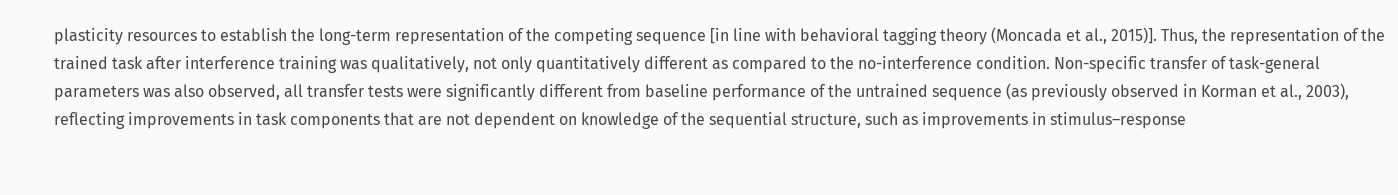plasticity resources to establish the long-term representation of the competing sequence [in line with behavioral tagging theory (Moncada et al., 2015)]. Thus, the representation of the trained task after interference training was qualitatively, not only quantitatively different as compared to the no-interference condition. Non-specific transfer of task-general parameters was also observed, all transfer tests were significantly different from baseline performance of the untrained sequence (as previously observed in Korman et al., 2003), reflecting improvements in task components that are not dependent on knowledge of the sequential structure, such as improvements in stimulus–response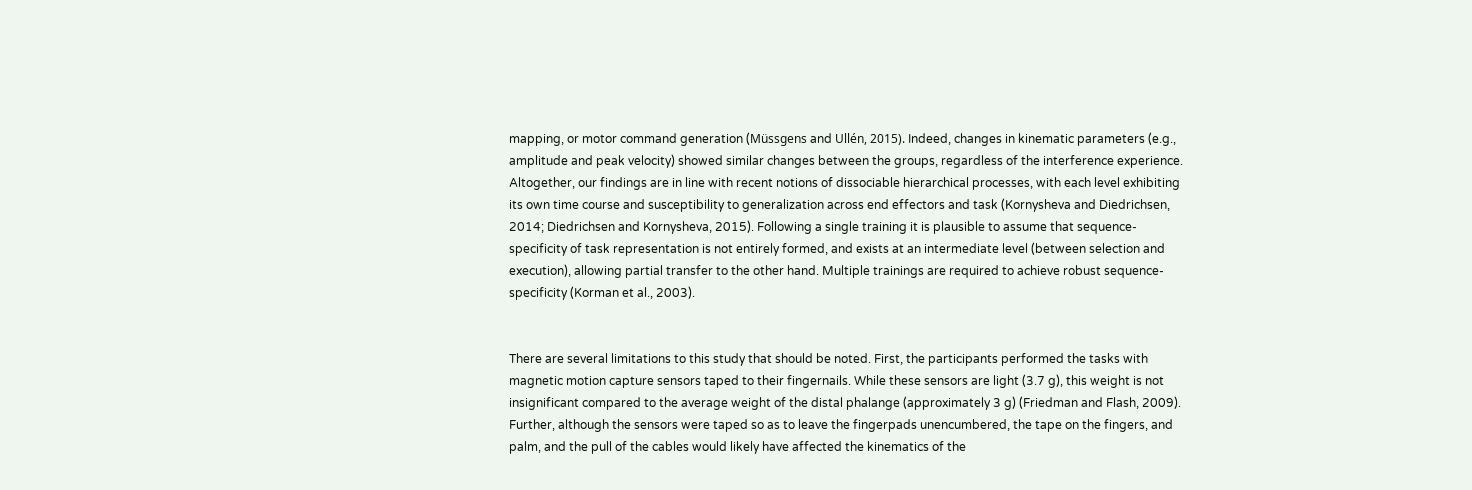mapping, or motor command generation (Müssgens and Ullén, 2015). Indeed, changes in kinematic parameters (e.g., amplitude and peak velocity) showed similar changes between the groups, regardless of the interference experience. Altogether, our findings are in line with recent notions of dissociable hierarchical processes, with each level exhibiting its own time course and susceptibility to generalization across end effectors and task (Kornysheva and Diedrichsen, 2014; Diedrichsen and Kornysheva, 2015). Following a single training it is plausible to assume that sequence-specificity of task representation is not entirely formed, and exists at an intermediate level (between selection and execution), allowing partial transfer to the other hand. Multiple trainings are required to achieve robust sequence-specificity (Korman et al., 2003).


There are several limitations to this study that should be noted. First, the participants performed the tasks with magnetic motion capture sensors taped to their fingernails. While these sensors are light (3.7 g), this weight is not insignificant compared to the average weight of the distal phalange (approximately 3 g) (Friedman and Flash, 2009). Further, although the sensors were taped so as to leave the fingerpads unencumbered, the tape on the fingers, and palm, and the pull of the cables would likely have affected the kinematics of the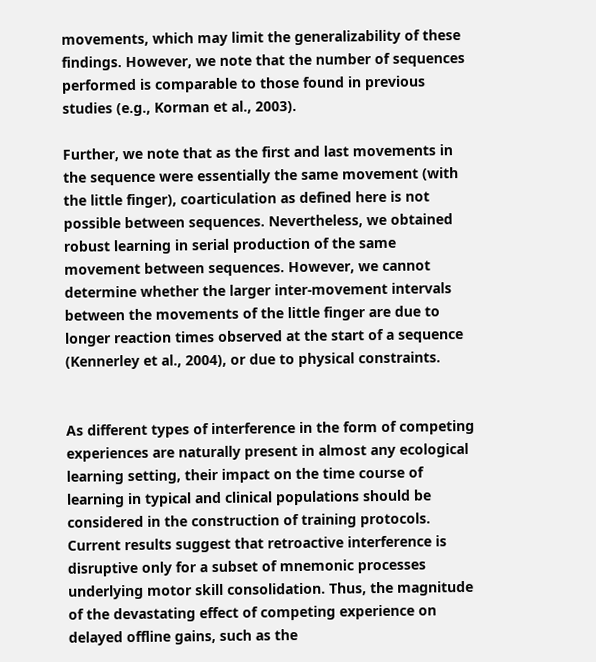movements, which may limit the generalizability of these findings. However, we note that the number of sequences performed is comparable to those found in previous studies (e.g., Korman et al., 2003).

Further, we note that as the first and last movements in the sequence were essentially the same movement (with the little finger), coarticulation as defined here is not possible between sequences. Nevertheless, we obtained robust learning in serial production of the same movement between sequences. However, we cannot determine whether the larger inter-movement intervals between the movements of the little finger are due to longer reaction times observed at the start of a sequence (Kennerley et al., 2004), or due to physical constraints.


As different types of interference in the form of competing experiences are naturally present in almost any ecological learning setting, their impact on the time course of learning in typical and clinical populations should be considered in the construction of training protocols. Current results suggest that retroactive interference is disruptive only for a subset of mnemonic processes underlying motor skill consolidation. Thus, the magnitude of the devastating effect of competing experience on delayed offline gains, such as the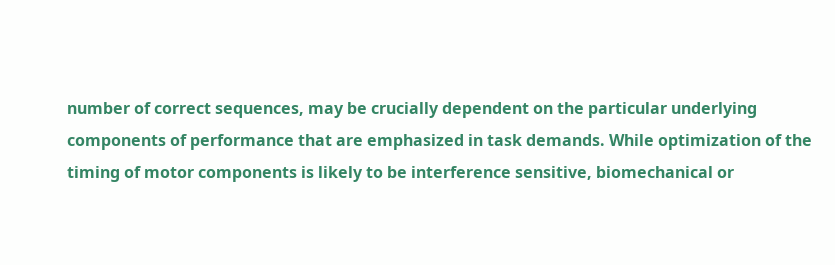number of correct sequences, may be crucially dependent on the particular underlying components of performance that are emphasized in task demands. While optimization of the timing of motor components is likely to be interference sensitive, biomechanical or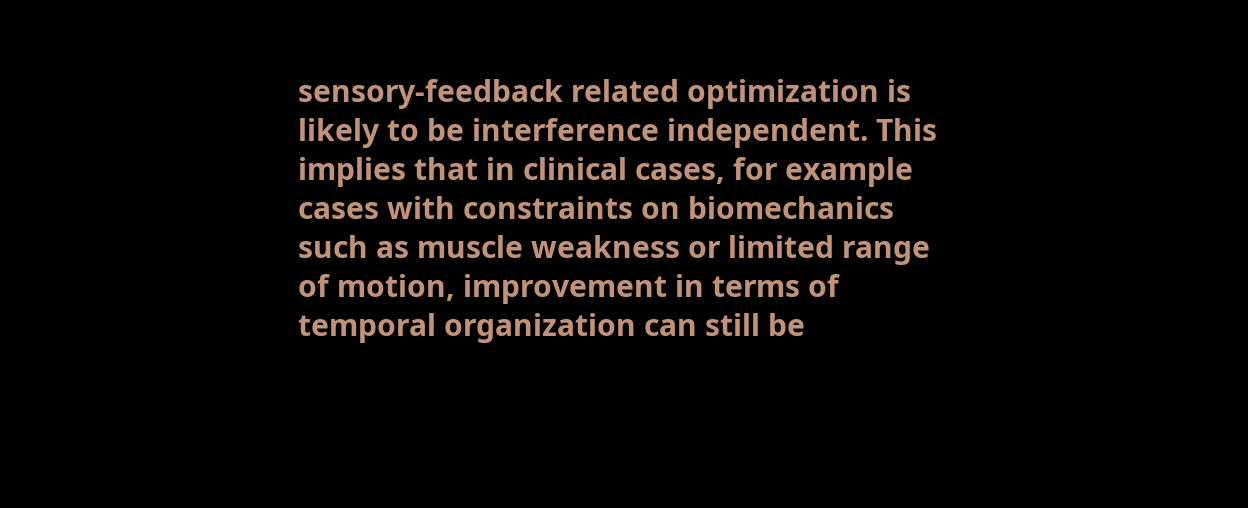sensory-feedback related optimization is likely to be interference independent. This implies that in clinical cases, for example cases with constraints on biomechanics such as muscle weakness or limited range of motion, improvement in terms of temporal organization can still be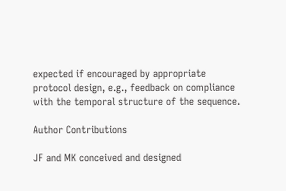expected if encouraged by appropriate protocol design, e.g., feedback on compliance with the temporal structure of the sequence.

Author Contributions

JF and MK conceived and designed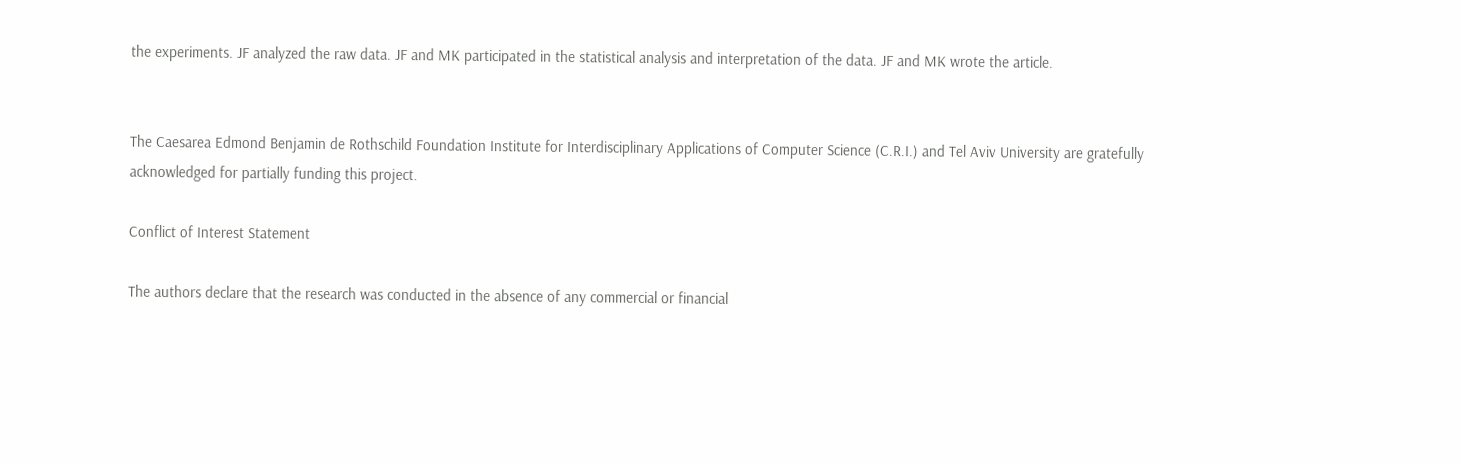the experiments. JF analyzed the raw data. JF and MK participated in the statistical analysis and interpretation of the data. JF and MK wrote the article.


The Caesarea Edmond Benjamin de Rothschild Foundation Institute for Interdisciplinary Applications of Computer Science (C.R.I.) and Tel Aviv University are gratefully acknowledged for partially funding this project.

Conflict of Interest Statement

The authors declare that the research was conducted in the absence of any commercial or financial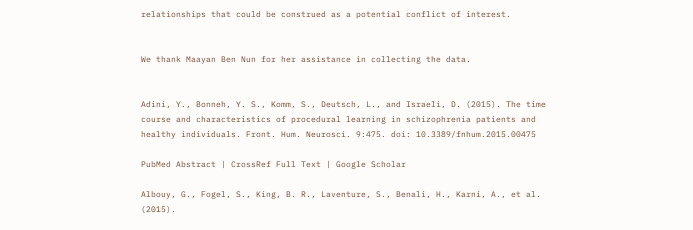relationships that could be construed as a potential conflict of interest.


We thank Maayan Ben Nun for her assistance in collecting the data.


Adini, Y., Bonneh, Y. S., Komm, S., Deutsch, L., and Israeli, D. (2015). The time course and characteristics of procedural learning in schizophrenia patients and healthy individuals. Front. Hum. Neurosci. 9:475. doi: 10.3389/fnhum.2015.00475

PubMed Abstract | CrossRef Full Text | Google Scholar

Albouy, G., Fogel, S., King, B. R., Laventure, S., Benali, H., Karni, A., et al. (2015).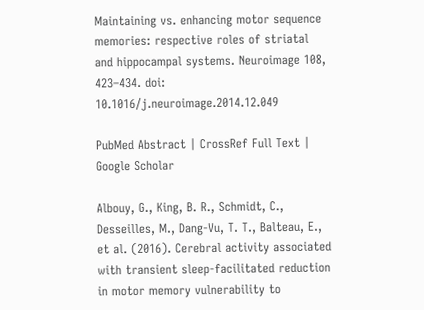Maintaining vs. enhancing motor sequence memories: respective roles of striatal and hippocampal systems. Neuroimage 108, 423–434. doi: 10.1016/j.neuroimage.2014.12.049

PubMed Abstract | CrossRef Full Text | Google Scholar

Albouy, G., King, B. R., Schmidt, C., Desseilles, M., Dang-Vu, T. T., Balteau, E., et al. (2016). Cerebral activity associated with transient sleep-facilitated reduction in motor memory vulnerability to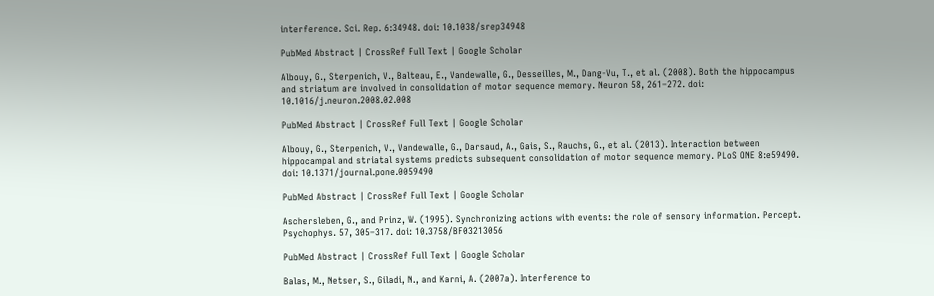interference. Sci. Rep. 6:34948. doi: 10.1038/srep34948

PubMed Abstract | CrossRef Full Text | Google Scholar

Albouy, G., Sterpenich, V., Balteau, E., Vandewalle, G., Desseilles, M., Dang-Vu, T., et al. (2008). Both the hippocampus and striatum are involved in consolidation of motor sequence memory. Neuron 58, 261–272. doi: 10.1016/j.neuron.2008.02.008

PubMed Abstract | CrossRef Full Text | Google Scholar

Albouy, G., Sterpenich, V., Vandewalle, G., Darsaud, A., Gais, S., Rauchs, G., et al. (2013). Interaction between hippocampal and striatal systems predicts subsequent consolidation of motor sequence memory. PLoS ONE 8:e59490. doi: 10.1371/journal.pone.0059490

PubMed Abstract | CrossRef Full Text | Google Scholar

Aschersleben, G., and Prinz, W. (1995). Synchronizing actions with events: the role of sensory information. Percept. Psychophys. 57, 305–317. doi: 10.3758/BF03213056

PubMed Abstract | CrossRef Full Text | Google Scholar

Balas, M., Netser, S., Giladi, N., and Karni, A. (2007a). Interference to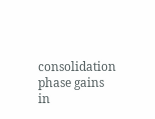consolidation phase gains in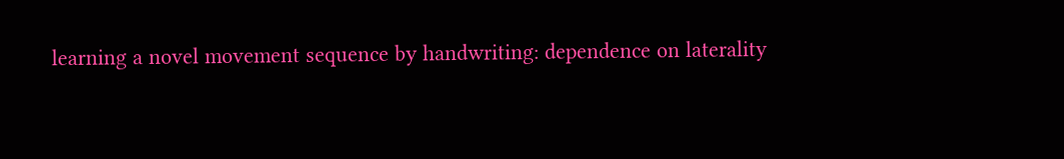learning a novel movement sequence by handwriting: dependence on laterality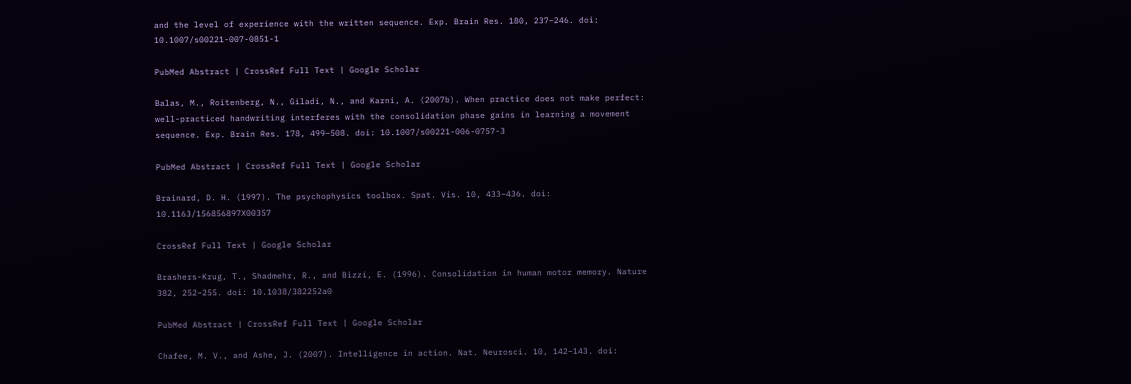and the level of experience with the written sequence. Exp. Brain Res. 180, 237–246. doi: 10.1007/s00221-007-0851-1

PubMed Abstract | CrossRef Full Text | Google Scholar

Balas, M., Roitenberg, N., Giladi, N., and Karni, A. (2007b). When practice does not make perfect: well-practiced handwriting interferes with the consolidation phase gains in learning a movement sequence. Exp. Brain Res. 178, 499–508. doi: 10.1007/s00221-006-0757-3

PubMed Abstract | CrossRef Full Text | Google Scholar

Brainard, D. H. (1997). The psychophysics toolbox. Spat. Vis. 10, 433–436. doi: 10.1163/156856897X00357

CrossRef Full Text | Google Scholar

Brashers-Krug, T., Shadmehr, R., and Bizzi, E. (1996). Consolidation in human motor memory. Nature 382, 252–255. doi: 10.1038/382252a0

PubMed Abstract | CrossRef Full Text | Google Scholar

Chafee, M. V., and Ashe, J. (2007). Intelligence in action. Nat. Neurosci. 10, 142–143. doi: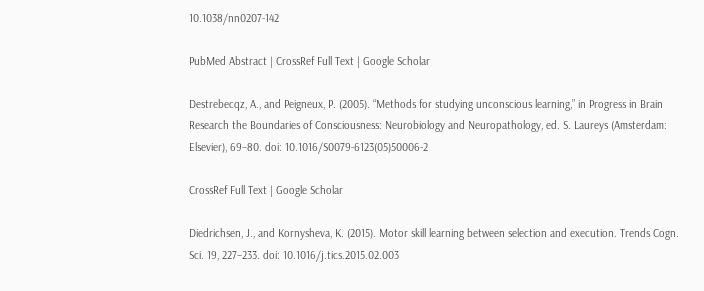10.1038/nn0207-142

PubMed Abstract | CrossRef Full Text | Google Scholar

Destrebecqz, A., and Peigneux, P. (2005). “Methods for studying unconscious learning,” in Progress in Brain Research the Boundaries of Consciousness: Neurobiology and Neuropathology, ed. S. Laureys (Amsterdam: Elsevier), 69–80. doi: 10.1016/S0079-6123(05)50006-2

CrossRef Full Text | Google Scholar

Diedrichsen, J., and Kornysheva, K. (2015). Motor skill learning between selection and execution. Trends Cogn. Sci. 19, 227–233. doi: 10.1016/j.tics.2015.02.003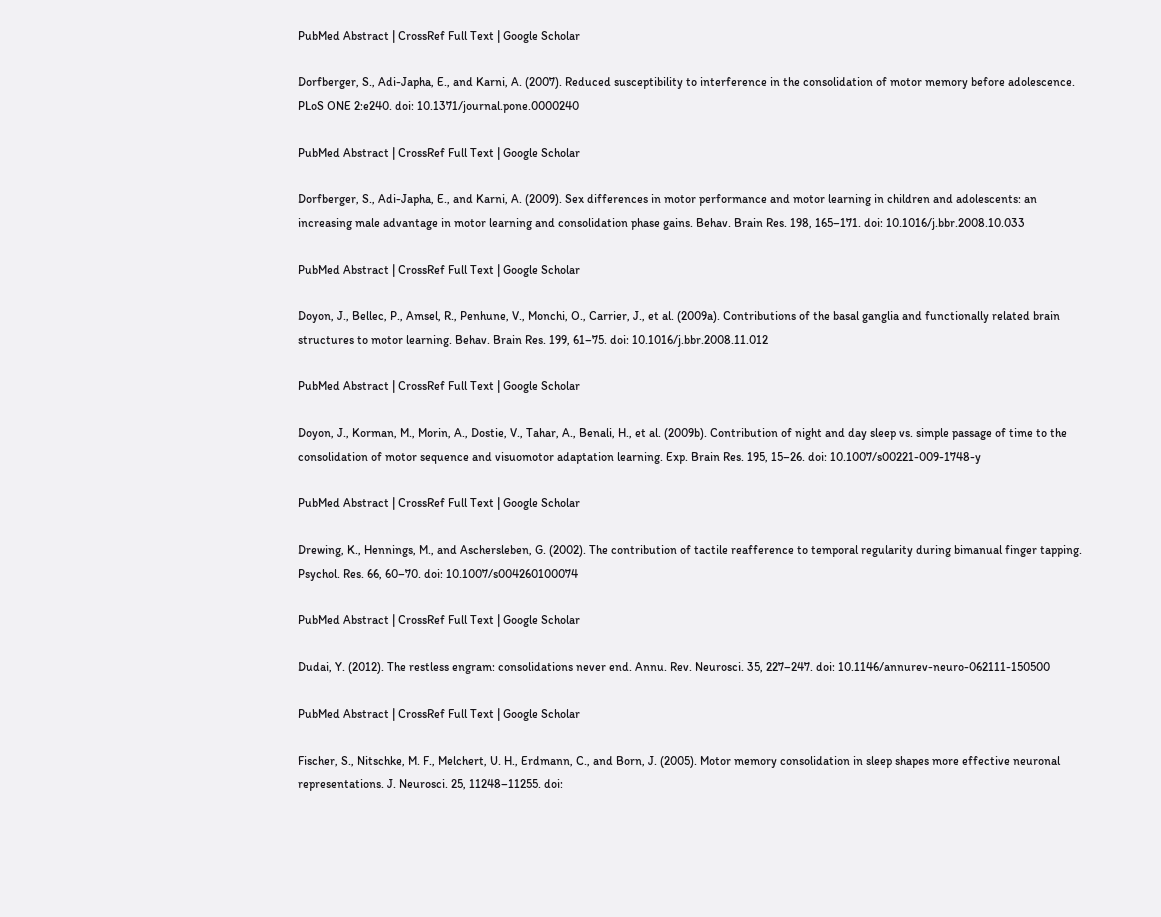PubMed Abstract | CrossRef Full Text | Google Scholar

Dorfberger, S., Adi-Japha, E., and Karni, A. (2007). Reduced susceptibility to interference in the consolidation of motor memory before adolescence. PLoS ONE 2:e240. doi: 10.1371/journal.pone.0000240

PubMed Abstract | CrossRef Full Text | Google Scholar

Dorfberger, S., Adi-Japha, E., and Karni, A. (2009). Sex differences in motor performance and motor learning in children and adolescents: an increasing male advantage in motor learning and consolidation phase gains. Behav. Brain Res. 198, 165–171. doi: 10.1016/j.bbr.2008.10.033

PubMed Abstract | CrossRef Full Text | Google Scholar

Doyon, J., Bellec, P., Amsel, R., Penhune, V., Monchi, O., Carrier, J., et al. (2009a). Contributions of the basal ganglia and functionally related brain structures to motor learning. Behav. Brain Res. 199, 61–75. doi: 10.1016/j.bbr.2008.11.012

PubMed Abstract | CrossRef Full Text | Google Scholar

Doyon, J., Korman, M., Morin, A., Dostie, V., Tahar, A., Benali, H., et al. (2009b). Contribution of night and day sleep vs. simple passage of time to the consolidation of motor sequence and visuomotor adaptation learning. Exp. Brain Res. 195, 15–26. doi: 10.1007/s00221-009-1748-y

PubMed Abstract | CrossRef Full Text | Google Scholar

Drewing, K., Hennings, M., and Aschersleben, G. (2002). The contribution of tactile reafference to temporal regularity during bimanual finger tapping. Psychol. Res. 66, 60–70. doi: 10.1007/s004260100074

PubMed Abstract | CrossRef Full Text | Google Scholar

Dudai, Y. (2012). The restless engram: consolidations never end. Annu. Rev. Neurosci. 35, 227–247. doi: 10.1146/annurev-neuro-062111-150500

PubMed Abstract | CrossRef Full Text | Google Scholar

Fischer, S., Nitschke, M. F., Melchert, U. H., Erdmann, C., and Born, J. (2005). Motor memory consolidation in sleep shapes more effective neuronal representations. J. Neurosci. 25, 11248–11255. doi: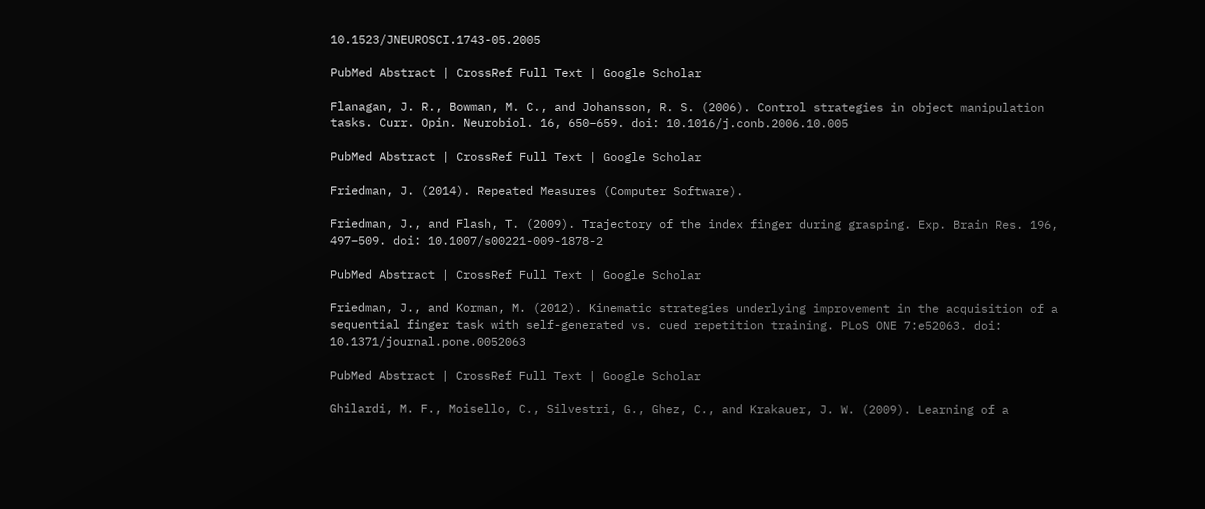10.1523/JNEUROSCI.1743-05.2005

PubMed Abstract | CrossRef Full Text | Google Scholar

Flanagan, J. R., Bowman, M. C., and Johansson, R. S. (2006). Control strategies in object manipulation tasks. Curr. Opin. Neurobiol. 16, 650–659. doi: 10.1016/j.conb.2006.10.005

PubMed Abstract | CrossRef Full Text | Google Scholar

Friedman, J. (2014). Repeated Measures (Computer Software).

Friedman, J., and Flash, T. (2009). Trajectory of the index finger during grasping. Exp. Brain Res. 196, 497–509. doi: 10.1007/s00221-009-1878-2

PubMed Abstract | CrossRef Full Text | Google Scholar

Friedman, J., and Korman, M. (2012). Kinematic strategies underlying improvement in the acquisition of a sequential finger task with self-generated vs. cued repetition training. PLoS ONE 7:e52063. doi: 10.1371/journal.pone.0052063

PubMed Abstract | CrossRef Full Text | Google Scholar

Ghilardi, M. F., Moisello, C., Silvestri, G., Ghez, C., and Krakauer, J. W. (2009). Learning of a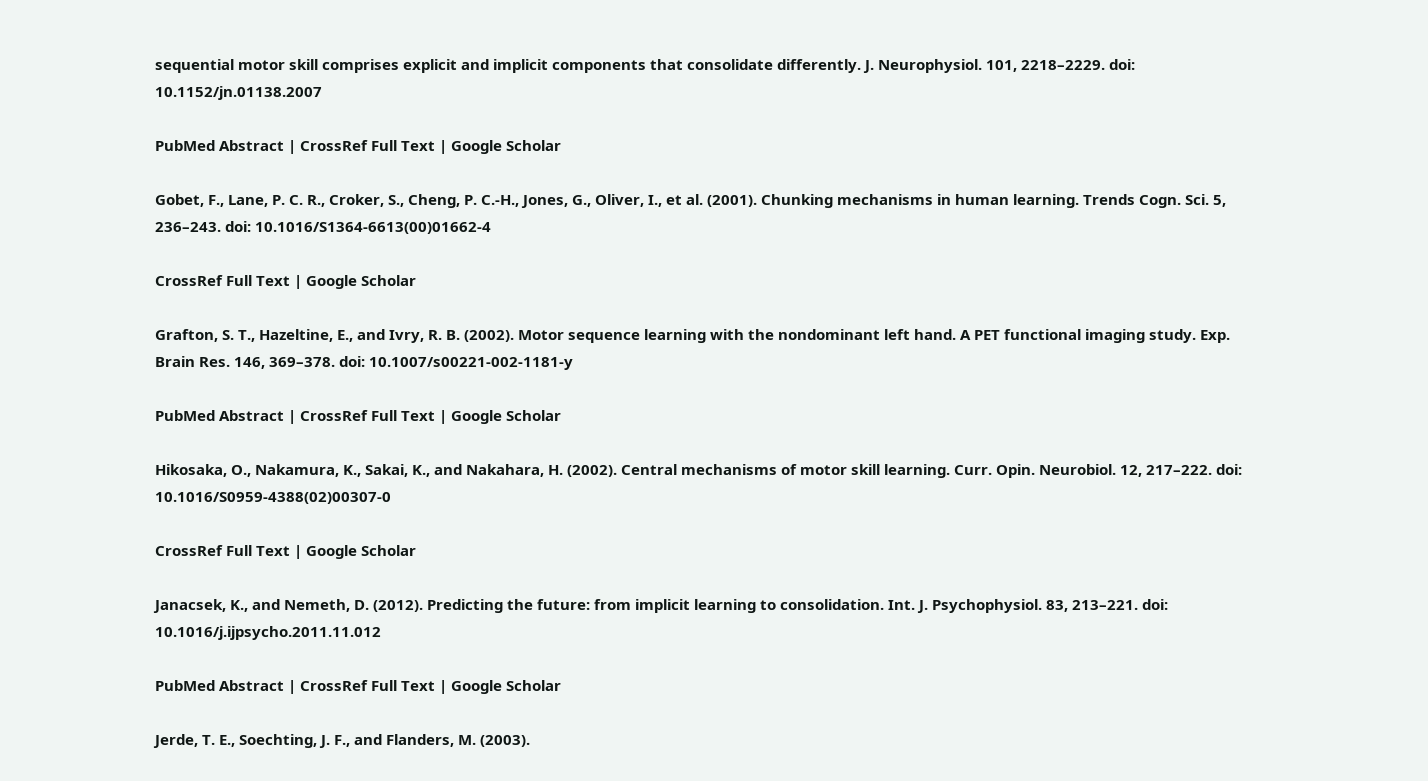sequential motor skill comprises explicit and implicit components that consolidate differently. J. Neurophysiol. 101, 2218–2229. doi: 10.1152/jn.01138.2007

PubMed Abstract | CrossRef Full Text | Google Scholar

Gobet, F., Lane, P. C. R., Croker, S., Cheng, P. C.-H., Jones, G., Oliver, I., et al. (2001). Chunking mechanisms in human learning. Trends Cogn. Sci. 5, 236–243. doi: 10.1016/S1364-6613(00)01662-4

CrossRef Full Text | Google Scholar

Grafton, S. T., Hazeltine, E., and Ivry, R. B. (2002). Motor sequence learning with the nondominant left hand. A PET functional imaging study. Exp. Brain Res. 146, 369–378. doi: 10.1007/s00221-002-1181-y

PubMed Abstract | CrossRef Full Text | Google Scholar

Hikosaka, O., Nakamura, K., Sakai, K., and Nakahara, H. (2002). Central mechanisms of motor skill learning. Curr. Opin. Neurobiol. 12, 217–222. doi: 10.1016/S0959-4388(02)00307-0

CrossRef Full Text | Google Scholar

Janacsek, K., and Nemeth, D. (2012). Predicting the future: from implicit learning to consolidation. Int. J. Psychophysiol. 83, 213–221. doi: 10.1016/j.ijpsycho.2011.11.012

PubMed Abstract | CrossRef Full Text | Google Scholar

Jerde, T. E., Soechting, J. F., and Flanders, M. (2003).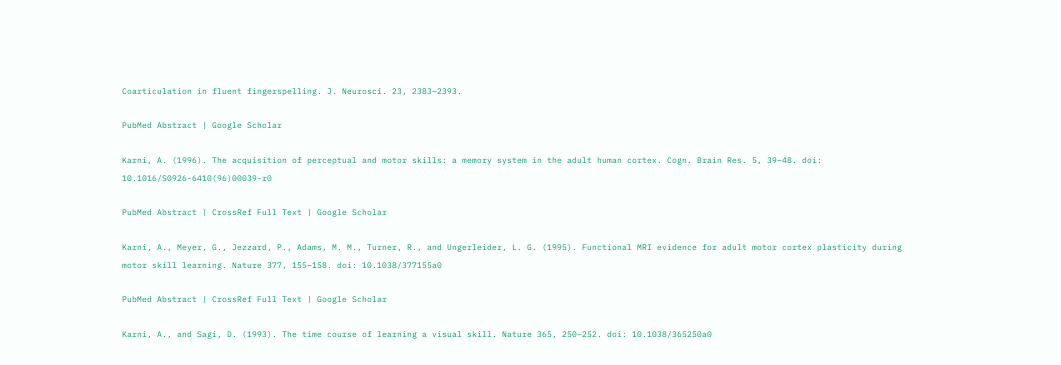Coarticulation in fluent fingerspelling. J. Neurosci. 23, 2383–2393.

PubMed Abstract | Google Scholar

Karni, A. (1996). The acquisition of perceptual and motor skills: a memory system in the adult human cortex. Cogn. Brain Res. 5, 39–48. doi: 10.1016/S0926-6410(96)00039-r0

PubMed Abstract | CrossRef Full Text | Google Scholar

Karni, A., Meyer, G., Jezzard, P., Adams, M. M., Turner, R., and Ungerleider, L. G. (1995). Functional MRI evidence for adult motor cortex plasticity during motor skill learning. Nature 377, 155–158. doi: 10.1038/377155a0

PubMed Abstract | CrossRef Full Text | Google Scholar

Karni, A., and Sagi, D. (1993). The time course of learning a visual skill. Nature 365, 250–252. doi: 10.1038/365250a0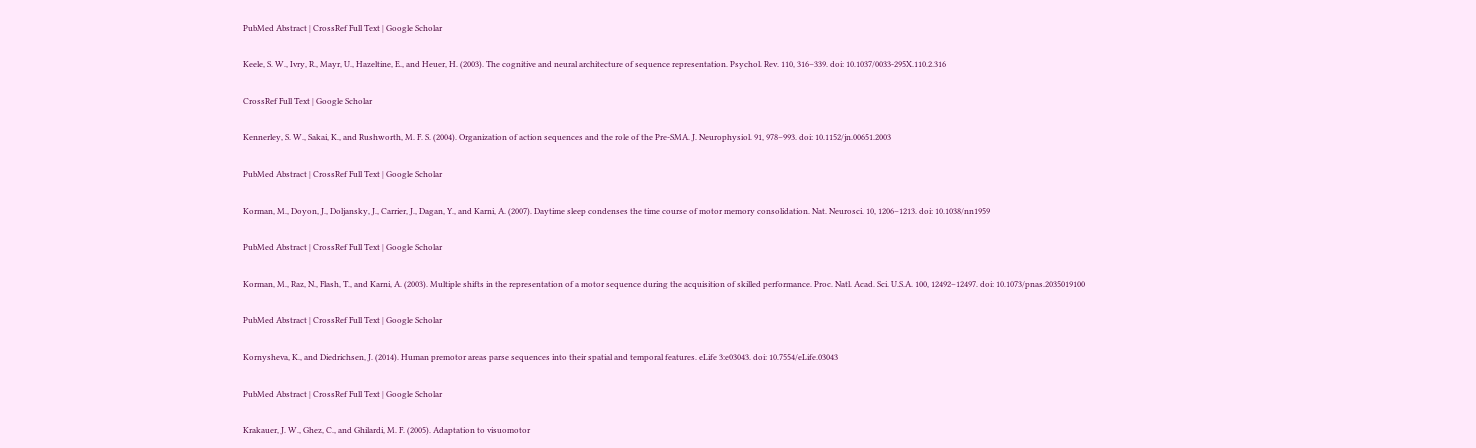PubMed Abstract | CrossRef Full Text | Google Scholar

Keele, S. W., Ivry, R., Mayr, U., Hazeltine, E., and Heuer, H. (2003). The cognitive and neural architecture of sequence representation. Psychol. Rev. 110, 316–339. doi: 10.1037/0033-295X.110.2.316

CrossRef Full Text | Google Scholar

Kennerley, S. W., Sakai, K., and Rushworth, M. F. S. (2004). Organization of action sequences and the role of the Pre-SMA. J. Neurophysiol. 91, 978–993. doi: 10.1152/jn.00651.2003

PubMed Abstract | CrossRef Full Text | Google Scholar

Korman, M., Doyon, J., Doljansky, J., Carrier, J., Dagan, Y., and Karni, A. (2007). Daytime sleep condenses the time course of motor memory consolidation. Nat. Neurosci. 10, 1206–1213. doi: 10.1038/nn1959

PubMed Abstract | CrossRef Full Text | Google Scholar

Korman, M., Raz, N., Flash, T., and Karni, A. (2003). Multiple shifts in the representation of a motor sequence during the acquisition of skilled performance. Proc. Natl. Acad. Sci. U.S.A. 100, 12492–12497. doi: 10.1073/pnas.2035019100

PubMed Abstract | CrossRef Full Text | Google Scholar

Kornysheva, K., and Diedrichsen, J. (2014). Human premotor areas parse sequences into their spatial and temporal features. eLife 3:e03043. doi: 10.7554/eLife.03043

PubMed Abstract | CrossRef Full Text | Google Scholar

Krakauer, J. W., Ghez, C., and Ghilardi, M. F. (2005). Adaptation to visuomotor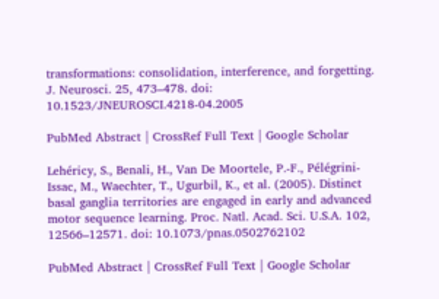transformations: consolidation, interference, and forgetting. J. Neurosci. 25, 473–478. doi: 10.1523/JNEUROSCI.4218-04.2005

PubMed Abstract | CrossRef Full Text | Google Scholar

Lehéricy, S., Benali, H., Van De Moortele, P.-F., Pélégrini-Issac, M., Waechter, T., Ugurbil, K., et al. (2005). Distinct basal ganglia territories are engaged in early and advanced motor sequence learning. Proc. Natl. Acad. Sci. U.S.A. 102, 12566–12571. doi: 10.1073/pnas.0502762102

PubMed Abstract | CrossRef Full Text | Google Scholar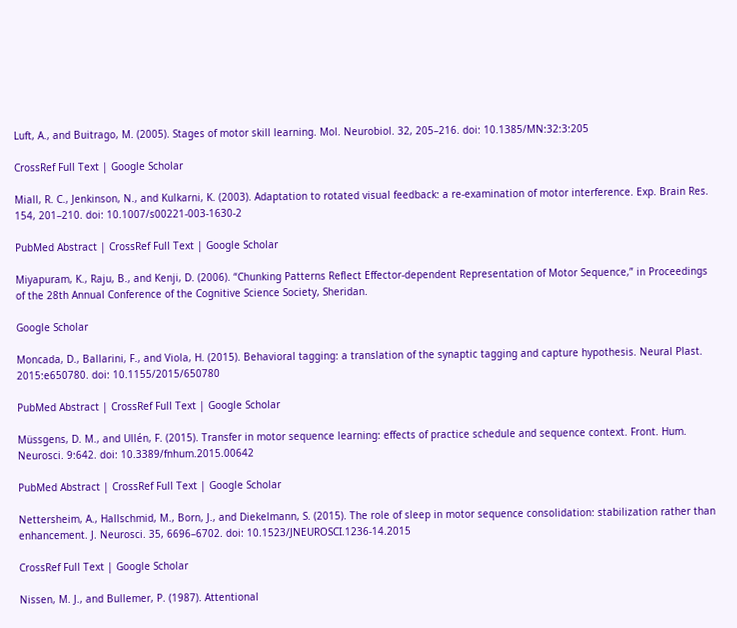Luft, A., and Buitrago, M. (2005). Stages of motor skill learning. Mol. Neurobiol. 32, 205–216. doi: 10.1385/MN:32:3:205

CrossRef Full Text | Google Scholar

Miall, R. C., Jenkinson, N., and Kulkarni, K. (2003). Adaptation to rotated visual feedback: a re-examination of motor interference. Exp. Brain Res. 154, 201–210. doi: 10.1007/s00221-003-1630-2

PubMed Abstract | CrossRef Full Text | Google Scholar

Miyapuram, K., Raju, B., and Kenji, D. (2006). “Chunking Patterns Reflect Effector-dependent Representation of Motor Sequence,” in Proceedings of the 28th Annual Conference of the Cognitive Science Society, Sheridan.

Google Scholar

Moncada, D., Ballarini, F., and Viola, H. (2015). Behavioral tagging: a translation of the synaptic tagging and capture hypothesis. Neural Plast. 2015:e650780. doi: 10.1155/2015/650780

PubMed Abstract | CrossRef Full Text | Google Scholar

Müssgens, D. M., and Ullén, F. (2015). Transfer in motor sequence learning: effects of practice schedule and sequence context. Front. Hum. Neurosci. 9:642. doi: 10.3389/fnhum.2015.00642

PubMed Abstract | CrossRef Full Text | Google Scholar

Nettersheim, A., Hallschmid, M., Born, J., and Diekelmann, S. (2015). The role of sleep in motor sequence consolidation: stabilization rather than enhancement. J. Neurosci. 35, 6696–6702. doi: 10.1523/JNEUROSCI.1236-14.2015

CrossRef Full Text | Google Scholar

Nissen, M. J., and Bullemer, P. (1987). Attentional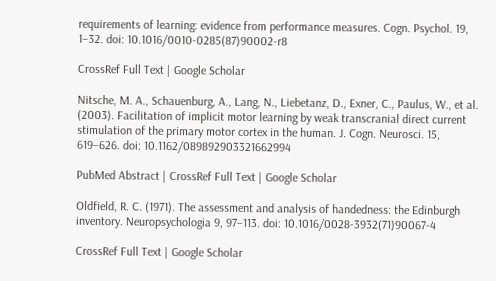requirements of learning: evidence from performance measures. Cogn. Psychol. 19, 1–32. doi: 10.1016/0010-0285(87)90002-r8

CrossRef Full Text | Google Scholar

Nitsche, M. A., Schauenburg, A., Lang, N., Liebetanz, D., Exner, C., Paulus, W., et al. (2003). Facilitation of implicit motor learning by weak transcranial direct current stimulation of the primary motor cortex in the human. J. Cogn. Neurosci. 15, 619–626. doi: 10.1162/089892903321662994

PubMed Abstract | CrossRef Full Text | Google Scholar

Oldfield, R. C. (1971). The assessment and analysis of handedness: the Edinburgh inventory. Neuropsychologia 9, 97–113. doi: 10.1016/0028-3932(71)90067-4

CrossRef Full Text | Google Scholar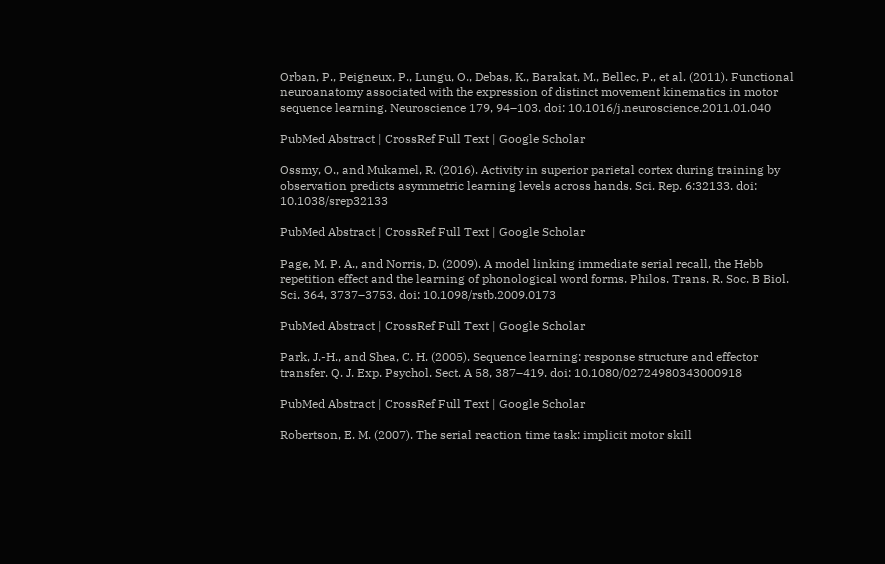Orban, P., Peigneux, P., Lungu, O., Debas, K., Barakat, M., Bellec, P., et al. (2011). Functional neuroanatomy associated with the expression of distinct movement kinematics in motor sequence learning. Neuroscience 179, 94–103. doi: 10.1016/j.neuroscience.2011.01.040

PubMed Abstract | CrossRef Full Text | Google Scholar

Ossmy, O., and Mukamel, R. (2016). Activity in superior parietal cortex during training by observation predicts asymmetric learning levels across hands. Sci. Rep. 6:32133. doi: 10.1038/srep32133

PubMed Abstract | CrossRef Full Text | Google Scholar

Page, M. P. A., and Norris, D. (2009). A model linking immediate serial recall, the Hebb repetition effect and the learning of phonological word forms. Philos. Trans. R. Soc. B Biol. Sci. 364, 3737–3753. doi: 10.1098/rstb.2009.0173

PubMed Abstract | CrossRef Full Text | Google Scholar

Park, J.-H., and Shea, C. H. (2005). Sequence learning: response structure and effector transfer. Q. J. Exp. Psychol. Sect. A 58, 387–419. doi: 10.1080/02724980343000918

PubMed Abstract | CrossRef Full Text | Google Scholar

Robertson, E. M. (2007). The serial reaction time task: implicit motor skill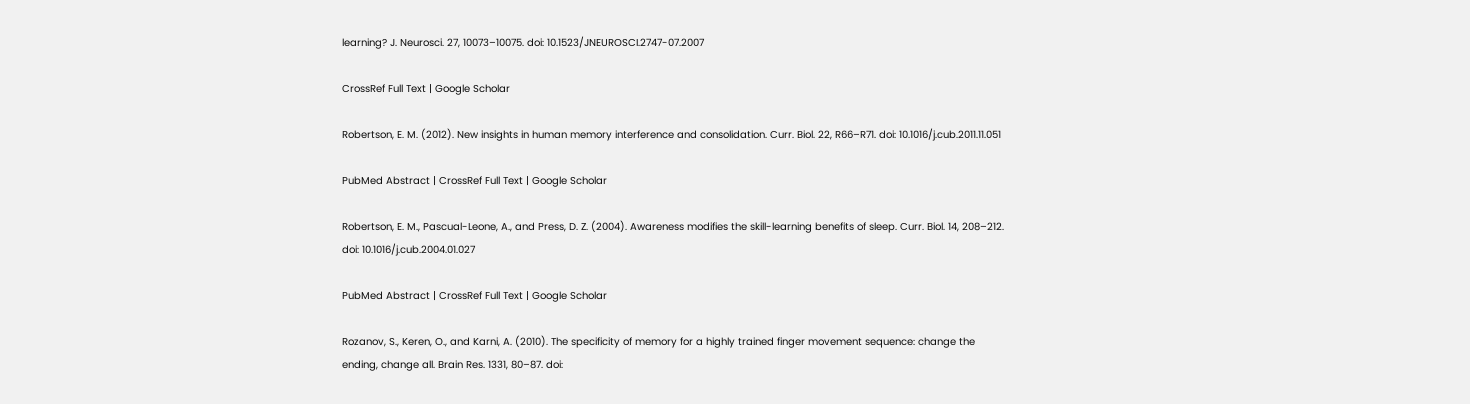learning? J. Neurosci. 27, 10073–10075. doi: 10.1523/JNEUROSCI.2747-07.2007

CrossRef Full Text | Google Scholar

Robertson, E. M. (2012). New insights in human memory interference and consolidation. Curr. Biol. 22, R66–R71. doi: 10.1016/j.cub.2011.11.051

PubMed Abstract | CrossRef Full Text | Google Scholar

Robertson, E. M., Pascual-Leone, A., and Press, D. Z. (2004). Awareness modifies the skill-learning benefits of sleep. Curr. Biol. 14, 208–212. doi: 10.1016/j.cub.2004.01.027

PubMed Abstract | CrossRef Full Text | Google Scholar

Rozanov, S., Keren, O., and Karni, A. (2010). The specificity of memory for a highly trained finger movement sequence: change the ending, change all. Brain Res. 1331, 80–87. doi: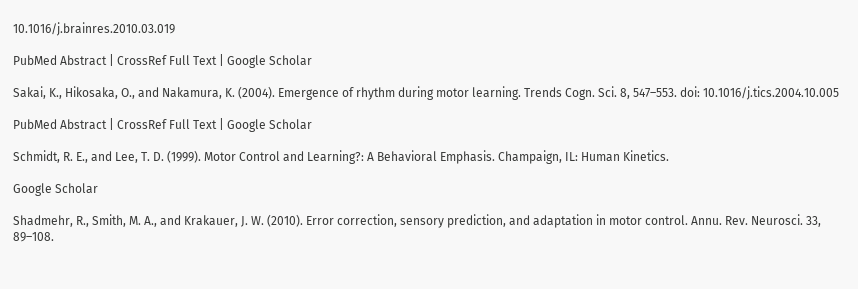10.1016/j.brainres.2010.03.019

PubMed Abstract | CrossRef Full Text | Google Scholar

Sakai, K., Hikosaka, O., and Nakamura, K. (2004). Emergence of rhythm during motor learning. Trends Cogn. Sci. 8, 547–553. doi: 10.1016/j.tics.2004.10.005

PubMed Abstract | CrossRef Full Text | Google Scholar

Schmidt, R. E., and Lee, T. D. (1999). Motor Control and Learning?: A Behavioral Emphasis. Champaign, IL: Human Kinetics.

Google Scholar

Shadmehr, R., Smith, M. A., and Krakauer, J. W. (2010). Error correction, sensory prediction, and adaptation in motor control. Annu. Rev. Neurosci. 33, 89–108.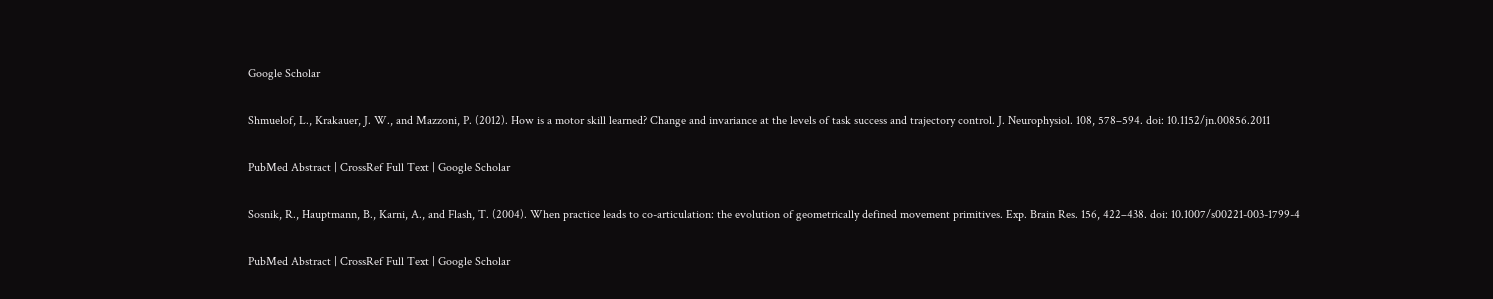Google Scholar

Shmuelof, L., Krakauer, J. W., and Mazzoni, P. (2012). How is a motor skill learned? Change and invariance at the levels of task success and trajectory control. J. Neurophysiol. 108, 578–594. doi: 10.1152/jn.00856.2011

PubMed Abstract | CrossRef Full Text | Google Scholar

Sosnik, R., Hauptmann, B., Karni, A., and Flash, T. (2004). When practice leads to co-articulation: the evolution of geometrically defined movement primitives. Exp. Brain Res. 156, 422–438. doi: 10.1007/s00221-003-1799-4

PubMed Abstract | CrossRef Full Text | Google Scholar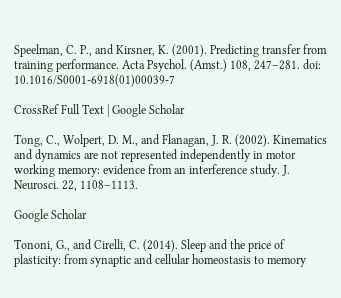Speelman, C. P., and Kirsner, K. (2001). Predicting transfer from training performance. Acta Psychol. (Amst.) 108, 247–281. doi: 10.1016/S0001-6918(01)00039-7

CrossRef Full Text | Google Scholar

Tong, C., Wolpert, D. M., and Flanagan, J. R. (2002). Kinematics and dynamics are not represented independently in motor working memory: evidence from an interference study. J. Neurosci. 22, 1108–1113.

Google Scholar

Tononi, G., and Cirelli, C. (2014). Sleep and the price of plasticity: from synaptic and cellular homeostasis to memory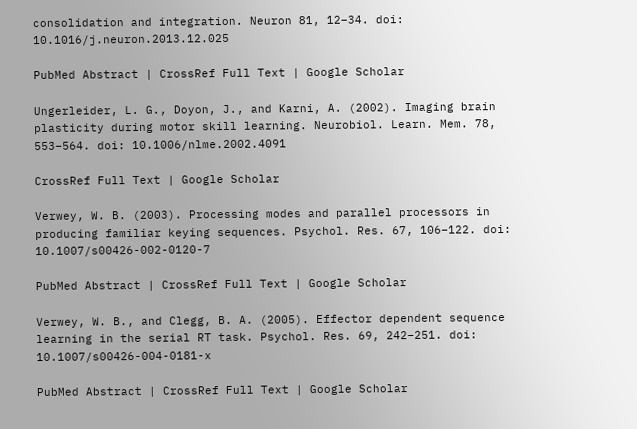consolidation and integration. Neuron 81, 12–34. doi: 10.1016/j.neuron.2013.12.025

PubMed Abstract | CrossRef Full Text | Google Scholar

Ungerleider, L. G., Doyon, J., and Karni, A. (2002). Imaging brain plasticity during motor skill learning. Neurobiol. Learn. Mem. 78, 553–564. doi: 10.1006/nlme.2002.4091

CrossRef Full Text | Google Scholar

Verwey, W. B. (2003). Processing modes and parallel processors in producing familiar keying sequences. Psychol. Res. 67, 106–122. doi: 10.1007/s00426-002-0120-7

PubMed Abstract | CrossRef Full Text | Google Scholar

Verwey, W. B., and Clegg, B. A. (2005). Effector dependent sequence learning in the serial RT task. Psychol. Res. 69, 242–251. doi: 10.1007/s00426-004-0181-x

PubMed Abstract | CrossRef Full Text | Google Scholar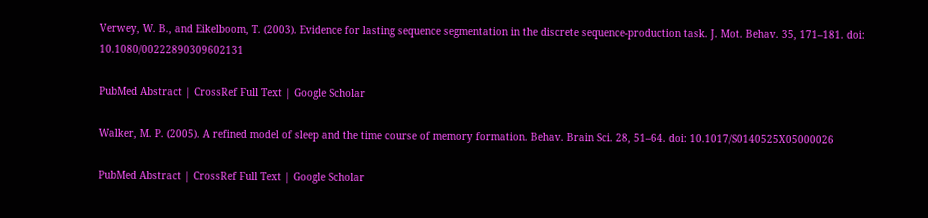Verwey, W. B., and Eikelboom, T. (2003). Evidence for lasting sequence segmentation in the discrete sequence-production task. J. Mot. Behav. 35, 171–181. doi: 10.1080/00222890309602131

PubMed Abstract | CrossRef Full Text | Google Scholar

Walker, M. P. (2005). A refined model of sleep and the time course of memory formation. Behav. Brain Sci. 28, 51–64. doi: 10.1017/S0140525X05000026

PubMed Abstract | CrossRef Full Text | Google Scholar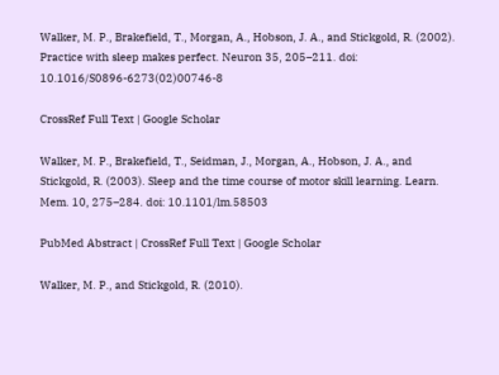Walker, M. P., Brakefield, T., Morgan, A., Hobson, J. A., and Stickgold, R. (2002). Practice with sleep makes perfect. Neuron 35, 205–211. doi: 10.1016/S0896-6273(02)00746-8

CrossRef Full Text | Google Scholar

Walker, M. P., Brakefield, T., Seidman, J., Morgan, A., Hobson, J. A., and Stickgold, R. (2003). Sleep and the time course of motor skill learning. Learn. Mem. 10, 275–284. doi: 10.1101/lm.58503

PubMed Abstract | CrossRef Full Text | Google Scholar

Walker, M. P., and Stickgold, R. (2010).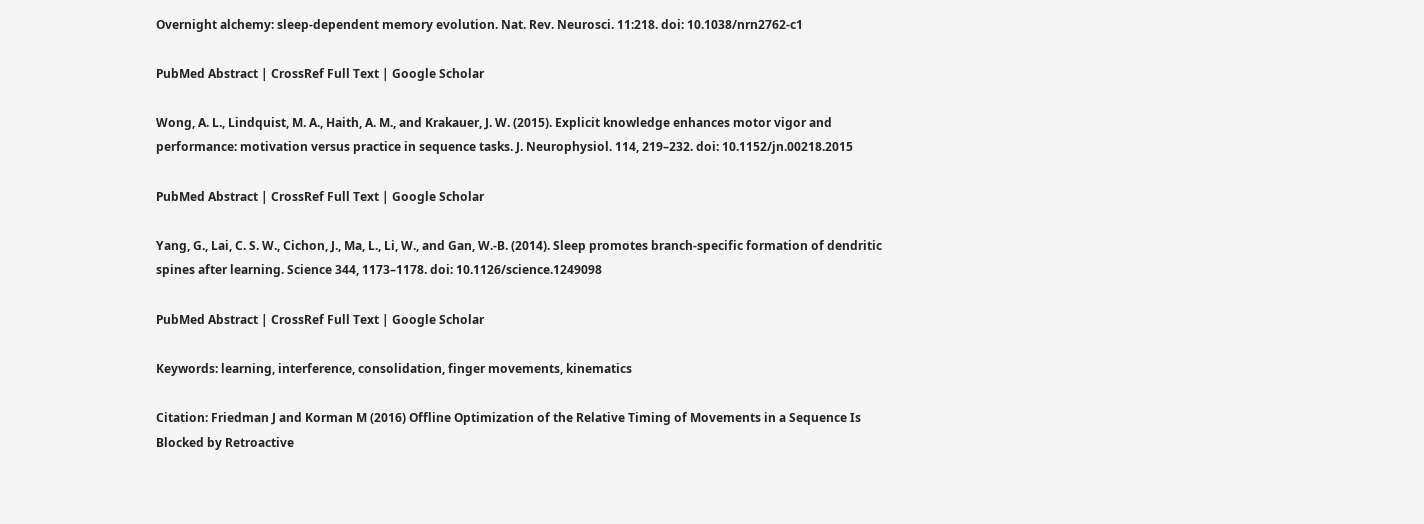Overnight alchemy: sleep-dependent memory evolution. Nat. Rev. Neurosci. 11:218. doi: 10.1038/nrn2762-c1

PubMed Abstract | CrossRef Full Text | Google Scholar

Wong, A. L., Lindquist, M. A., Haith, A. M., and Krakauer, J. W. (2015). Explicit knowledge enhances motor vigor and performance: motivation versus practice in sequence tasks. J. Neurophysiol. 114, 219–232. doi: 10.1152/jn.00218.2015

PubMed Abstract | CrossRef Full Text | Google Scholar

Yang, G., Lai, C. S. W., Cichon, J., Ma, L., Li, W., and Gan, W.-B. (2014). Sleep promotes branch-specific formation of dendritic spines after learning. Science 344, 1173–1178. doi: 10.1126/science.1249098

PubMed Abstract | CrossRef Full Text | Google Scholar

Keywords: learning, interference, consolidation, finger movements, kinematics

Citation: Friedman J and Korman M (2016) Offline Optimization of the Relative Timing of Movements in a Sequence Is Blocked by Retroactive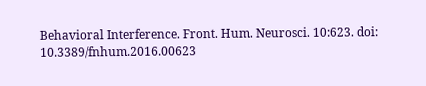Behavioral Interference. Front. Hum. Neurosci. 10:623. doi: 10.3389/fnhum.2016.00623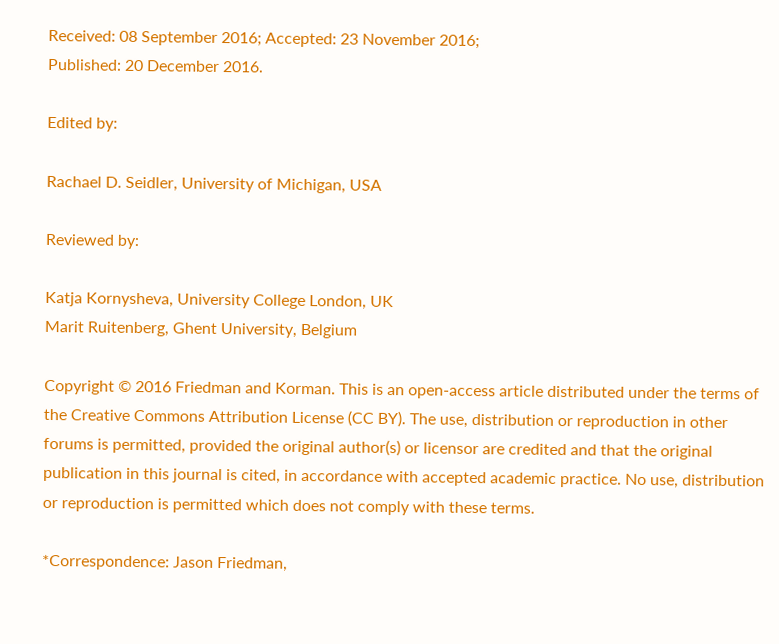Received: 08 September 2016; Accepted: 23 November 2016;
Published: 20 December 2016.

Edited by:

Rachael D. Seidler, University of Michigan, USA

Reviewed by:

Katja Kornysheva, University College London, UK
Marit Ruitenberg, Ghent University, Belgium

Copyright © 2016 Friedman and Korman. This is an open-access article distributed under the terms of the Creative Commons Attribution License (CC BY). The use, distribution or reproduction in other forums is permitted, provided the original author(s) or licensor are credited and that the original publication in this journal is cited, in accordance with accepted academic practice. No use, distribution or reproduction is permitted which does not comply with these terms.

*Correspondence: Jason Friedman,